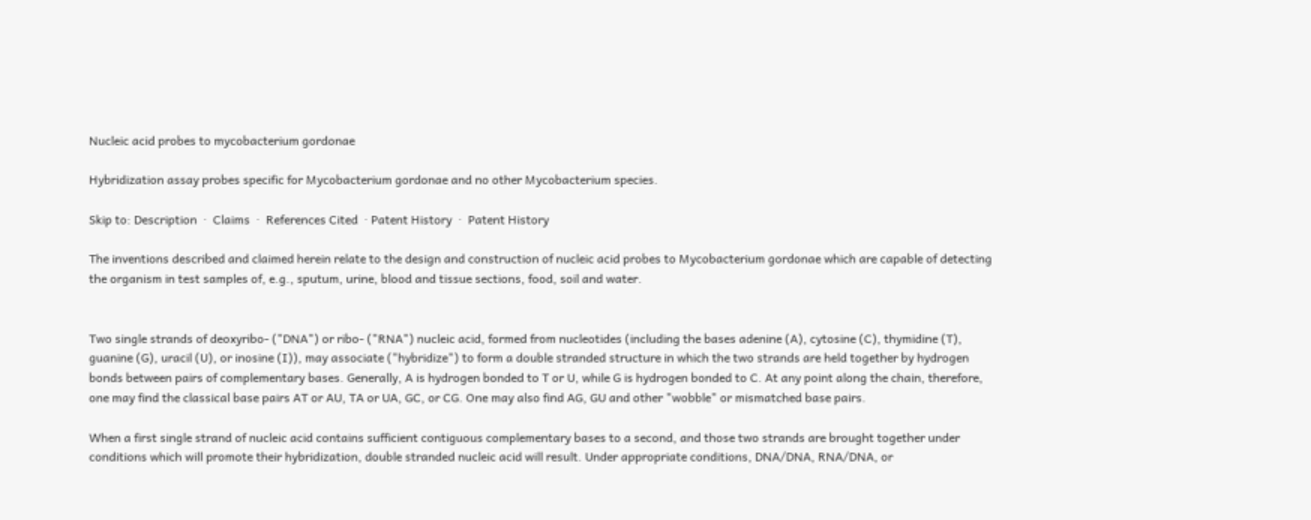Nucleic acid probes to mycobacterium gordonae

Hybridization assay probes specific for Mycobacterium gordonae and no other Mycobacterium species.

Skip to: Description  ·  Claims  ·  References Cited  · Patent History  ·  Patent History

The inventions described and claimed herein relate to the design and construction of nucleic acid probes to Mycobacterium gordonae which are capable of detecting the organism in test samples of, e.g., sputum, urine, blood and tissue sections, food, soil and water.


Two single strands of deoxyribo- ("DNA") or ribo- ("RNA") nucleic acid, formed from nucleotides (including the bases adenine (A), cytosine (C), thymidine (T), guanine (G), uracil (U), or inosine (I)), may associate ("hybridize") to form a double stranded structure in which the two strands are held together by hydrogen bonds between pairs of complementary bases. Generally, A is hydrogen bonded to T or U, while G is hydrogen bonded to C. At any point along the chain, therefore, one may find the classical base pairs AT or AU, TA or UA, GC, or CG. One may also find AG, GU and other "wobble" or mismatched base pairs.

When a first single strand of nucleic acid contains sufficient contiguous complementary bases to a second, and those two strands are brought together under conditions which will promote their hybridization, double stranded nucleic acid will result. Under appropriate conditions, DNA/DNA, RNA/DNA, or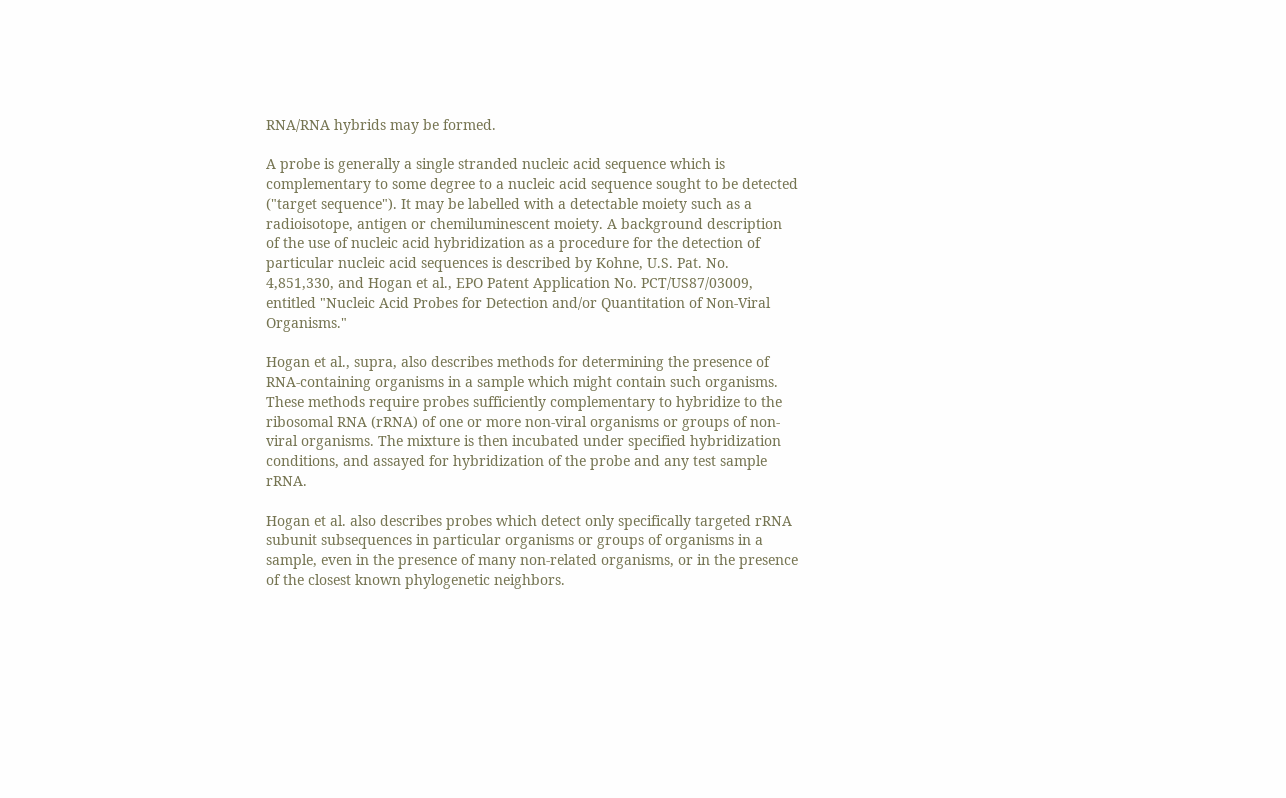RNA/RNA hybrids may be formed.

A probe is generally a single stranded nucleic acid sequence which is complementary to some degree to a nucleic acid sequence sought to be detected ("target sequence"). It may be labelled with a detectable moiety such as a radioisotope, antigen or chemiluminescent moiety. A background description of the use of nucleic acid hybridization as a procedure for the detection of particular nucleic acid sequences is described by Kohne, U.S. Pat. No. 4,851,330, and Hogan et al., EPO Patent Application No. PCT/US87/03009, entitled "Nucleic Acid Probes for Detection and/or Quantitation of Non-Viral Organisms."

Hogan et al., supra, also describes methods for determining the presence of RNA-containing organisms in a sample which might contain such organisms. These methods require probes sufficiently complementary to hybridize to the ribosomal RNA (rRNA) of one or more non-viral organisms or groups of non-viral organisms. The mixture is then incubated under specified hybridization conditions, and assayed for hybridization of the probe and any test sample rRNA.

Hogan et al. also describes probes which detect only specifically targeted rRNA subunit subsequences in particular organisms or groups of organisms in a sample, even in the presence of many non-related organisms, or in the presence of the closest known phylogenetic neighbors.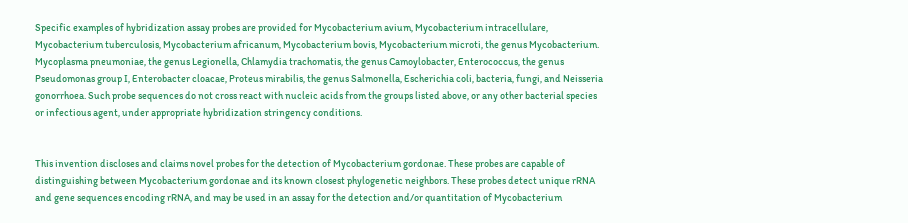Specific examples of hybridization assay probes are provided for Mycobacterium avium, Mycobacterium intracellulare, Mycobacterium tuberculosis, Mycobacterium africanum, Mycobacterium bovis, Mycobacterium microti, the genus Mycobacterium. Mycoplasma pneumoniae, the genus Legionella, Chlamydia trachomatis, the genus Camoylobacter, Enterococcus, the genus Pseudomonas group I, Enterobacter cloacae, Proteus mirabilis, the genus Salmonella, Escherichia coli, bacteria, fungi, and Neisseria gonorrhoea. Such probe sequences do not cross react with nucleic acids from the groups listed above, or any other bacterial species or infectious agent, under appropriate hybridization stringency conditions.


This invention discloses and claims novel probes for the detection of Mycobacterium gordonae. These probes are capable of distinguishing between Mycobacterium gordonae and its known closest phylogenetic neighbors. These probes detect unique rRNA and gene sequences encoding rRNA, and may be used in an assay for the detection and/or quantitation of Mycobacterium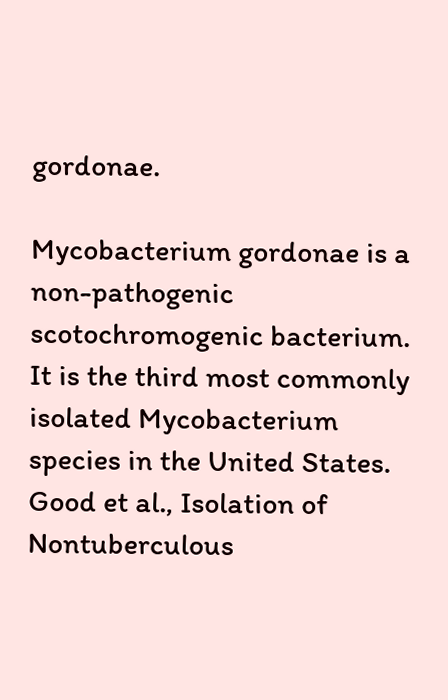gordonae.

Mycobacterium gordonae is a non-pathogenic scotochromogenic bacterium. It is the third most commonly isolated Mycobacterium species in the United States. Good et al., Isolation of Nontuberculous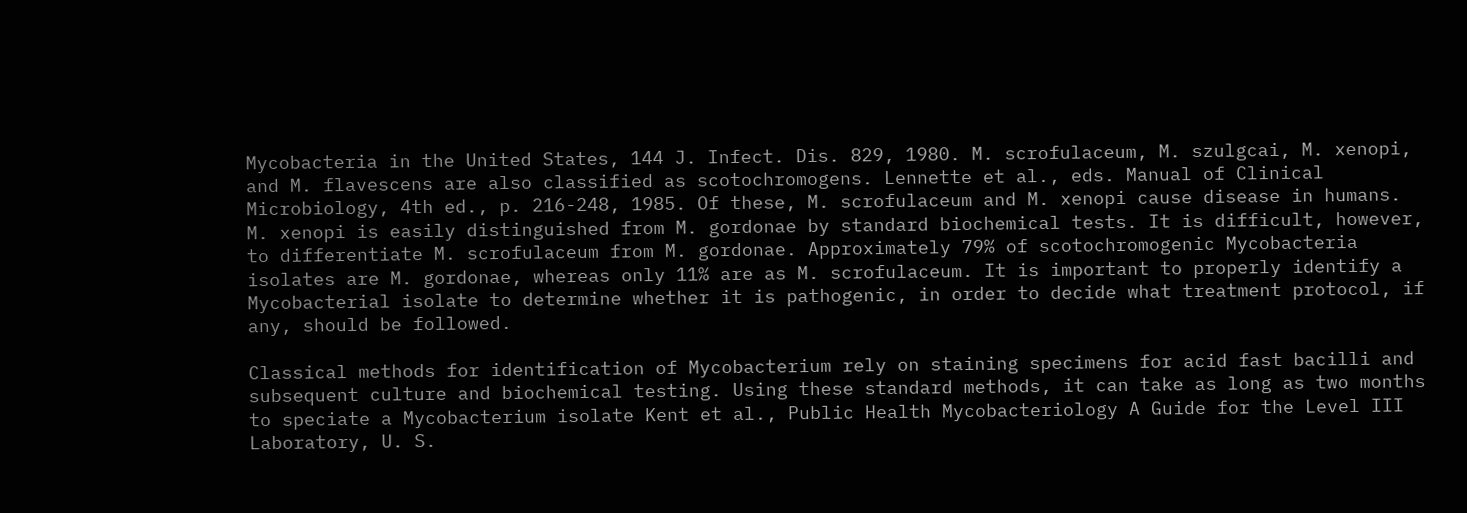Mycobacteria in the United States, 144 J. Infect. Dis. 829, 1980. M. scrofulaceum, M. szulgcai, M. xenopi, and M. flavescens are also classified as scotochromogens. Lennette et al., eds. Manual of Clinical Microbiology, 4th ed., p. 216-248, 1985. Of these, M. scrofulaceum and M. xenopi cause disease in humans. M. xenopi is easily distinguished from M. gordonae by standard biochemical tests. It is difficult, however, to differentiate M. scrofulaceum from M. gordonae. Approximately 79% of scotochromogenic Mycobacteria isolates are M. gordonae, whereas only 11% are as M. scrofulaceum. It is important to properly identify a Mycobacterial isolate to determine whether it is pathogenic, in order to decide what treatment protocol, if any, should be followed.

Classical methods for identification of Mycobacterium rely on staining specimens for acid fast bacilli and subsequent culture and biochemical testing. Using these standard methods, it can take as long as two months to speciate a Mycobacterium isolate Kent et al., Public Health Mycobacteriology A Guide for the Level III Laboratory, U. S.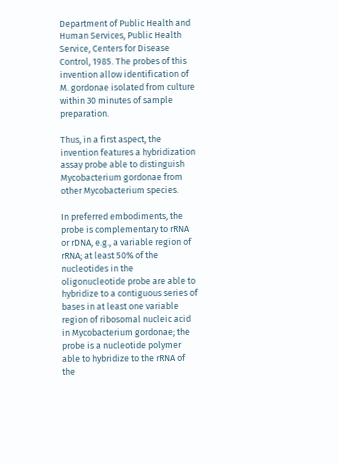Department of Public Health and Human Services, Public Health Service, Centers for Disease Control, 1985. The probes of this invention allow identification of M. gordonae isolated from culture within 30 minutes of sample preparation.

Thus, in a first aspect, the invention features a hybridization assay probe able to distinguish Mycobacterium gordonae from other Mycobacterium species.

In preferred embodiments, the probe is complementary to rRNA or rDNA, e.g., a variable region of rRNA; at least 50% of the nucleotides in the oligonucleotide probe are able to hybridize to a contiguous series of bases in at least one variable region of ribosomal nucleic acid in Mycobacterium gordonae; the probe is a nucleotide polymer able to hybridize to the rRNA of the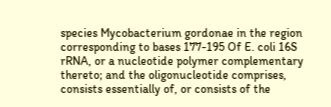species Mycobacterium gordonae in the region corresponding to bases 177-195 Of E. coli 16S rRNA, or a nucleotide polymer complementary thereto; and the oligonucleotide comprises, consists essentially of, or consists of the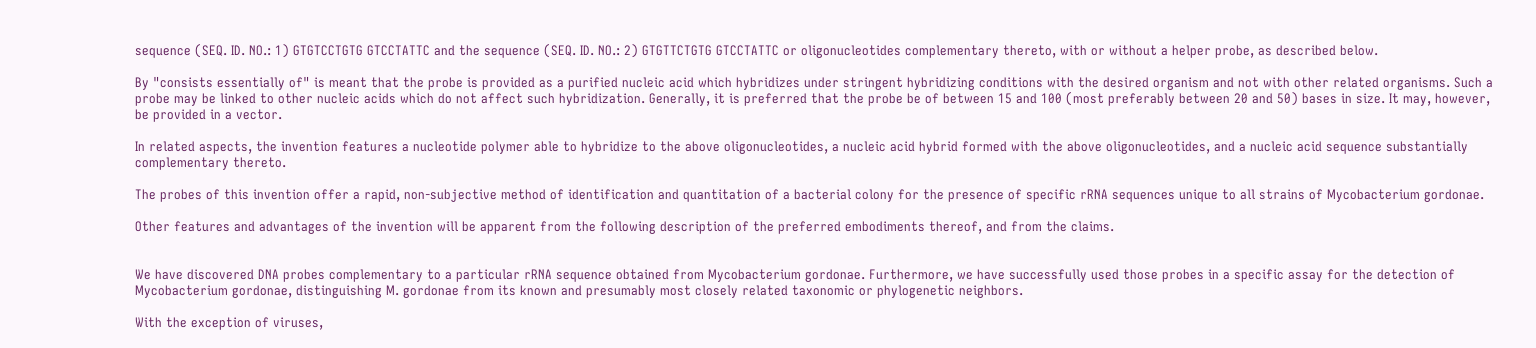sequence (SEQ. ID. NO.: 1) GTGTCCTGTG GTCCTATTC and the sequence (SEQ. ID. NO.: 2) GTGTTCTGTG GTCCTATTC or oligonucleotides complementary thereto, with or without a helper probe, as described below.

By "consists essentially of" is meant that the probe is provided as a purified nucleic acid which hybridizes under stringent hybridizing conditions with the desired organism and not with other related organisms. Such a probe may be linked to other nucleic acids which do not affect such hybridization. Generally, it is preferred that the probe be of between 15 and 100 (most preferably between 20 and 50) bases in size. It may, however, be provided in a vector.

In related aspects, the invention features a nucleotide polymer able to hybridize to the above oligonucleotides, a nucleic acid hybrid formed with the above oligonucleotides, and a nucleic acid sequence substantially complementary thereto.

The probes of this invention offer a rapid, non-subjective method of identification and quantitation of a bacterial colony for the presence of specific rRNA sequences unique to all strains of Mycobacterium gordonae.

Other features and advantages of the invention will be apparent from the following description of the preferred embodiments thereof, and from the claims.


We have discovered DNA probes complementary to a particular rRNA sequence obtained from Mycobacterium gordonae. Furthermore, we have successfully used those probes in a specific assay for the detection of Mycobacterium gordonae, distinguishing M. gordonae from its known and presumably most closely related taxonomic or phylogenetic neighbors.

With the exception of viruses,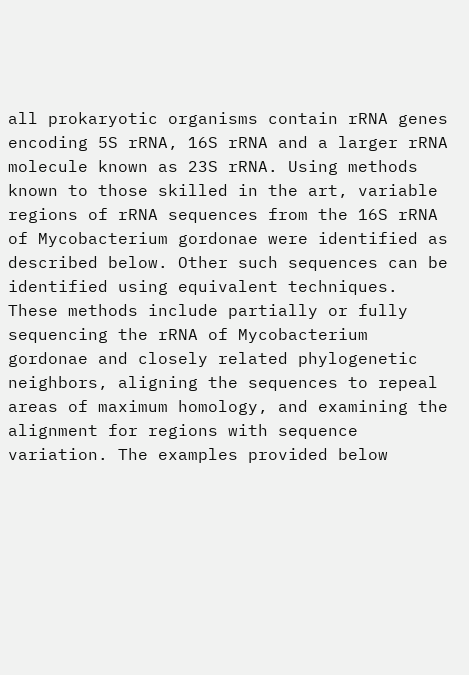all prokaryotic organisms contain rRNA genes encoding 5S rRNA, 16S rRNA and a larger rRNA molecule known as 23S rRNA. Using methods known to those skilled in the art, variable regions of rRNA sequences from the 16S rRNA of Mycobacterium gordonae were identified as described below. Other such sequences can be identified using equivalent techniques. These methods include partially or fully sequencing the rRNA of Mycobacterium gordonae and closely related phylogenetic neighbors, aligning the sequences to repeal areas of maximum homology, and examining the alignment for regions with sequence variation. The examples provided below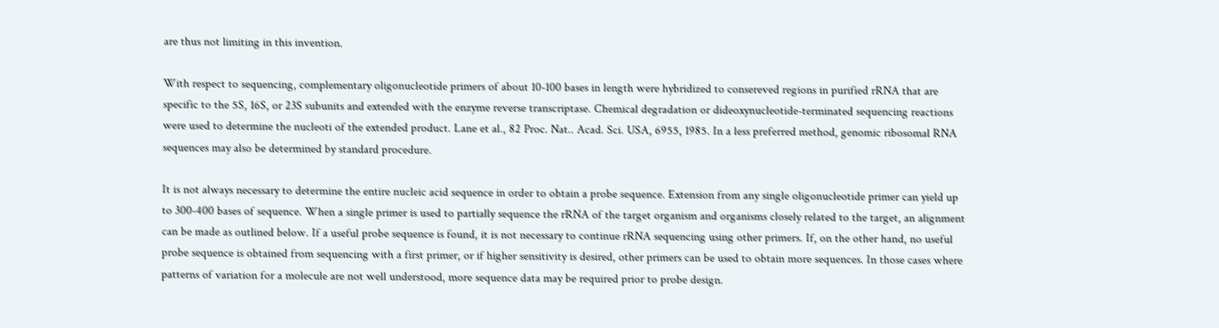are thus not limiting in this invention.

With respect to sequencing, complementary oligonucleotide primers of about 10-100 bases in length were hybridized to consereved regions in purified rRNA that are specific to the 5S, 16S, or 23S subunits and extended with the enzyme reverse transcriptase. Chemical degradation or dideoxynucleotide-terminated sequencing reactions were used to determine the nucleoti of the extended product. Lane et al., 82 Proc. Nat.. Acad. Sci. USA, 6955, 1985. In a less preferred method, genomic ribosomal RNA sequences may also be determined by standard procedure.

It is not always necessary to determine the entire nucleic acid sequence in order to obtain a probe sequence. Extension from any single oligonucleotide primer can yield up to 300-400 bases of sequence. When a single primer is used to partially sequence the rRNA of the target organism and organisms closely related to the target, an alignment can be made as outlined below. If a useful probe sequence is found, it is not necessary to continue rRNA sequencing using other primers. If, on the other hand, no useful probe sequence is obtained from sequencing with a first primer, or if higher sensitivity is desired, other primers can be used to obtain more sequences. In those cases where patterns of variation for a molecule are not well understood, more sequence data may be required prior to probe design.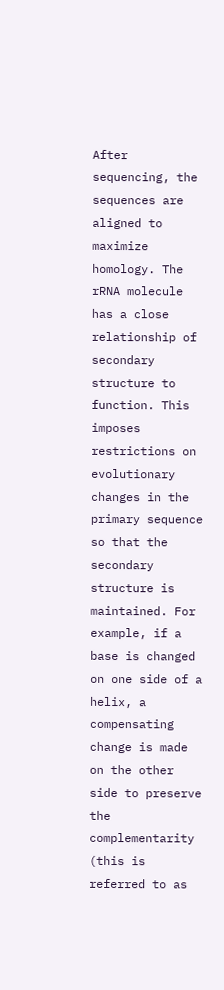After sequencing, the sequences are aligned to maximize homology. The rRNA molecule has a close relationship of secondary structure to function. This imposes restrictions on evolutionary changes in the primary sequence so that the secondary structure is maintained. For example, if a base is changed on one side of a helix, a compensating change is made on the other side to preserve the complementarity (this is referred to as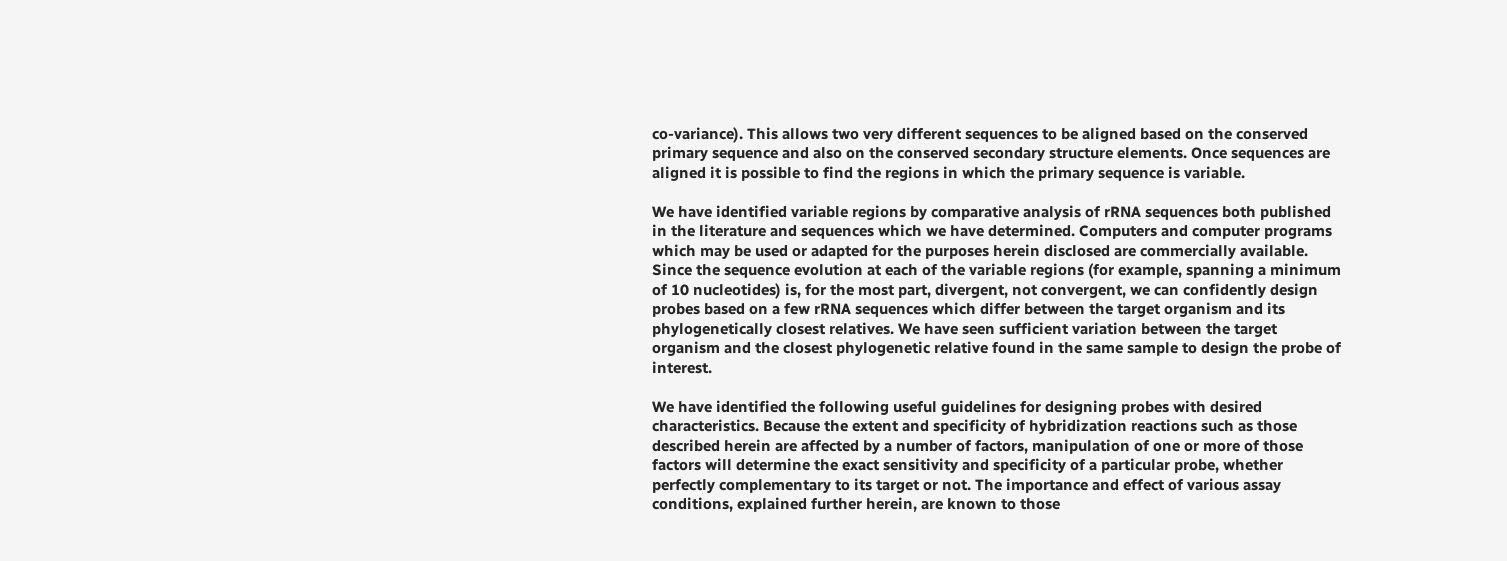co-variance). This allows two very different sequences to be aligned based on the conserved primary sequence and also on the conserved secondary structure elements. Once sequences are aligned it is possible to find the regions in which the primary sequence is variable.

We have identified variable regions by comparative analysis of rRNA sequences both published in the literature and sequences which we have determined. Computers and computer programs which may be used or adapted for the purposes herein disclosed are commercially available. Since the sequence evolution at each of the variable regions (for example, spanning a minimum of 10 nucleotides) is, for the most part, divergent, not convergent, we can confidently design probes based on a few rRNA sequences which differ between the target organism and its phylogenetically closest relatives. We have seen sufficient variation between the target organism and the closest phylogenetic relative found in the same sample to design the probe of interest.

We have identified the following useful guidelines for designing probes with desired characteristics. Because the extent and specificity of hybridization reactions such as those described herein are affected by a number of factors, manipulation of one or more of those factors will determine the exact sensitivity and specificity of a particular probe, whether perfectly complementary to its target or not. The importance and effect of various assay conditions, explained further herein, are known to those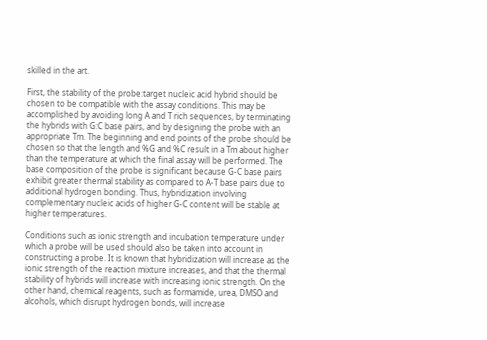skilled in the art.

First, the stability of the probe:target nucleic acid hybrid should be chosen to be compatible with the assay conditions. This may be accomplished by avoiding long A and T rich sequences, by terminating the hybrids with G:C base pairs, and by designing the probe with an appropriate Tm. The beginning and end points of the probe should be chosen so that the length and %G and %C result in a Tm about higher than the temperature at which the final assay will be performed. The base composition of the probe is significant because G-C base pairs exhibit greater thermal stability as compared to A-T base pairs due to additional hydrogen bonding. Thus, hybridization involving complementary nucleic acids of higher G-C content will be stable at higher temperatures.

Conditions such as ionic strength and incubation temperature under which a probe will be used should also be taken into account in constructing a probe. It is known that hybridization will increase as the ionic strength of the reaction mixture increases, and that the thermal stability of hybrids will increase with increasing ionic strength. On the other hand, chemical reagents, such as formamide, urea, DMSO and alcohols, which disrupt hydrogen bonds, will increase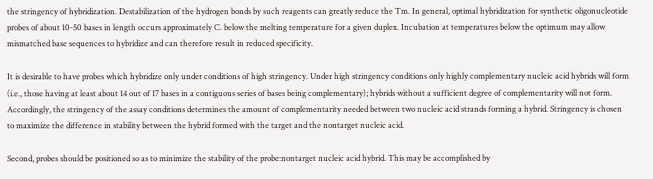the stringency of hybridization. Destabilization of the hydrogen bonds by such reagents can greatly reduce the Tm. In general, optimal hybridization for synthetic oligonucleotide probes of about 10-50 bases in length occurs approximately C. below the melting temperature for a given duplex. Incubation at temperatures below the optimum may allow mismatched base sequences to hybridize and can therefore result in reduced specificity.

It is desirable to have probes which hybridize only under conditions of high stringency. Under high stringency conditions only highly complementary nucleic acid hybrids will form (i.e., those having at least about 14 out of 17 bases in a contiguous series of bases being complementary); hybrids without a sufficient degree of complementarity will not form. Accordingly, the stringency of the assay conditions determines the amount of complementarity needed between two nucleic acid strands forming a hybrid. Stringency is chosen to maximize the difference in stability between the hybrid formed with the target and the nontarget nucleic acid.

Second, probes should be positioned so as to minimize the stability of the probe:nontarget nucleic acid hybrid. This may be accomplished by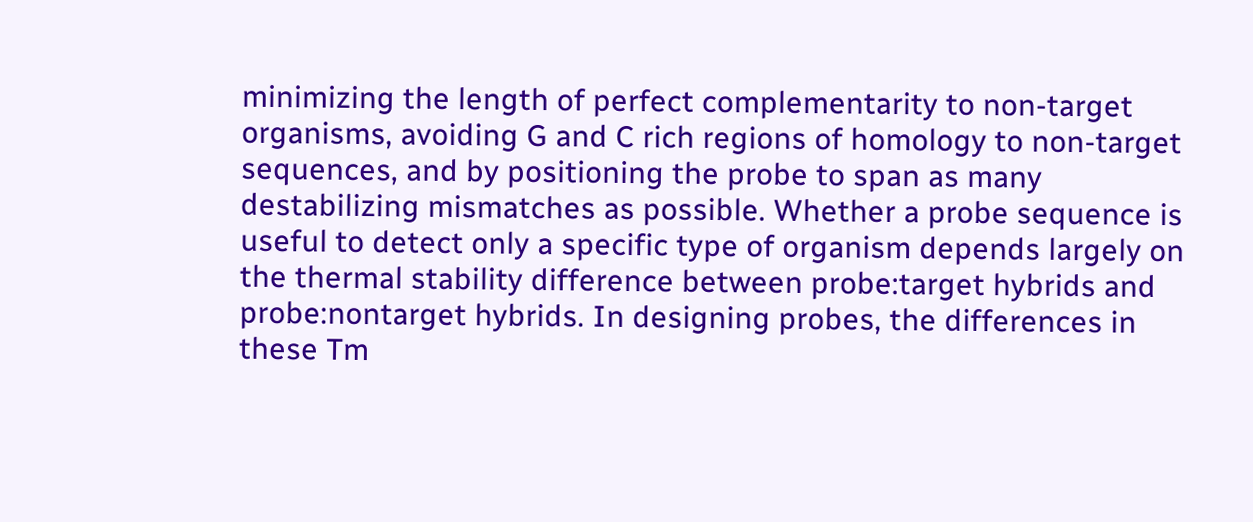minimizing the length of perfect complementarity to non-target organisms, avoiding G and C rich regions of homology to non-target sequences, and by positioning the probe to span as many destabilizing mismatches as possible. Whether a probe sequence is useful to detect only a specific type of organism depends largely on the thermal stability difference between probe:target hybrids and probe:nontarget hybrids. In designing probes, the differences in these Tm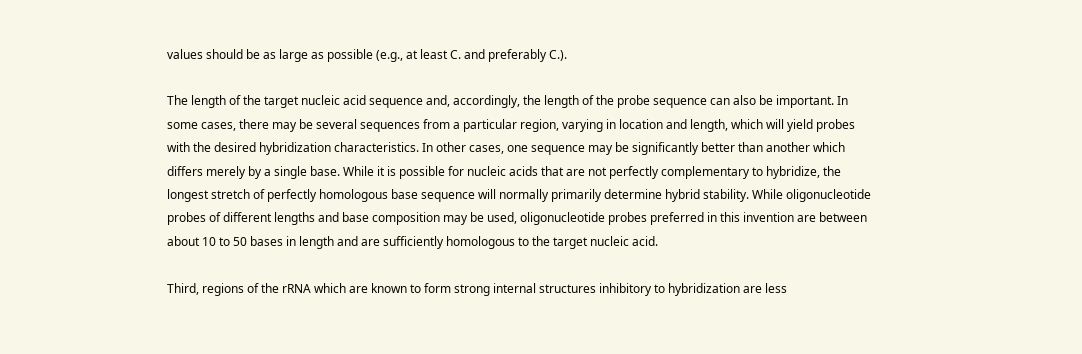values should be as large as possible (e.g., at least C. and preferably C.).

The length of the target nucleic acid sequence and, accordingly, the length of the probe sequence can also be important. In some cases, there may be several sequences from a particular region, varying in location and length, which will yield probes with the desired hybridization characteristics. In other cases, one sequence may be significantly better than another which differs merely by a single base. While it is possible for nucleic acids that are not perfectly complementary to hybridize, the longest stretch of perfectly homologous base sequence will normally primarily determine hybrid stability. While oligonucleotide probes of different lengths and base composition may be used, oligonucleotide probes preferred in this invention are between about 10 to 50 bases in length and are sufficiently homologous to the target nucleic acid.

Third, regions of the rRNA which are known to form strong internal structures inhibitory to hybridization are less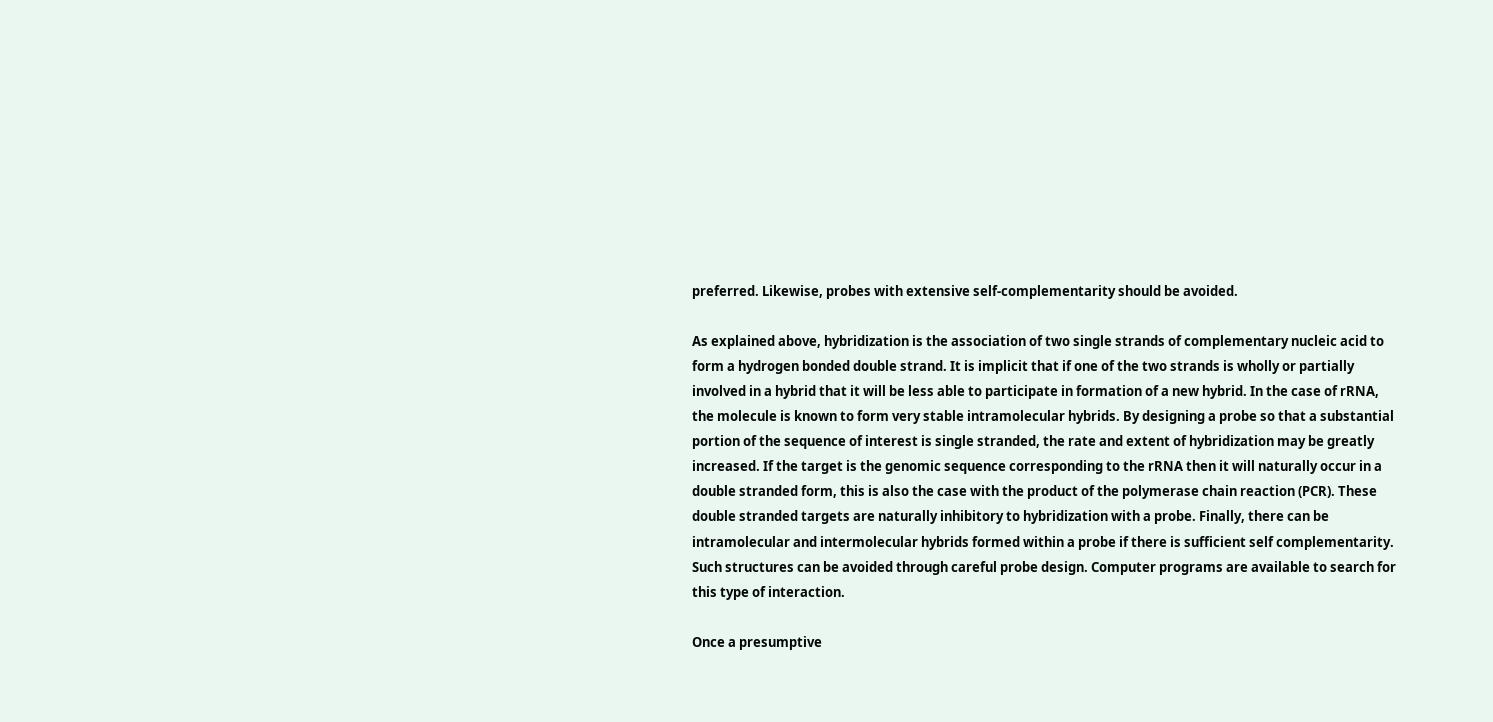preferred. Likewise, probes with extensive self-complementarity should be avoided.

As explained above, hybridization is the association of two single strands of complementary nucleic acid to form a hydrogen bonded double strand. It is implicit that if one of the two strands is wholly or partially involved in a hybrid that it will be less able to participate in formation of a new hybrid. In the case of rRNA, the molecule is known to form very stable intramolecular hybrids. By designing a probe so that a substantial portion of the sequence of interest is single stranded, the rate and extent of hybridization may be greatly increased. If the target is the genomic sequence corresponding to the rRNA then it will naturally occur in a double stranded form, this is also the case with the product of the polymerase chain reaction (PCR). These double stranded targets are naturally inhibitory to hybridization with a probe. Finally, there can be intramolecular and intermolecular hybrids formed within a probe if there is sufficient self complementarity. Such structures can be avoided through careful probe design. Computer programs are available to search for this type of interaction.

Once a presumptive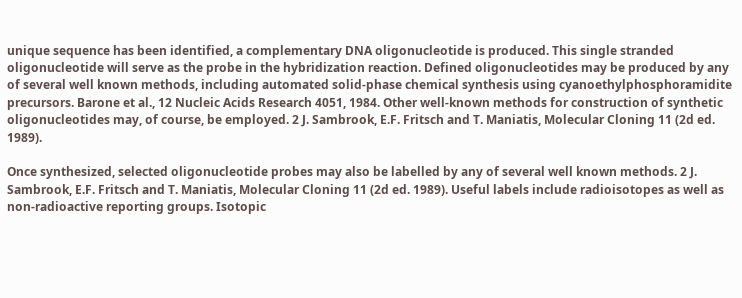unique sequence has been identified, a complementary DNA oligonucleotide is produced. This single stranded oligonucleotide will serve as the probe in the hybridization reaction. Defined oligonucleotides may be produced by any of several well known methods, including automated solid-phase chemical synthesis using cyanoethylphosphoramidite precursors. Barone et al., 12 Nucleic Acids Research 4051, 1984. Other well-known methods for construction of synthetic oligonucleotides may, of course, be employed. 2 J. Sambrook, E.F. Fritsch and T. Maniatis, Molecular Cloning 11 (2d ed. 1989).

Once synthesized, selected oligonucleotide probes may also be labelled by any of several well known methods. 2 J. Sambrook, E.F. Fritsch and T. Maniatis, Molecular Cloning 11 (2d ed. 1989). Useful labels include radioisotopes as well as non-radioactive reporting groups. Isotopic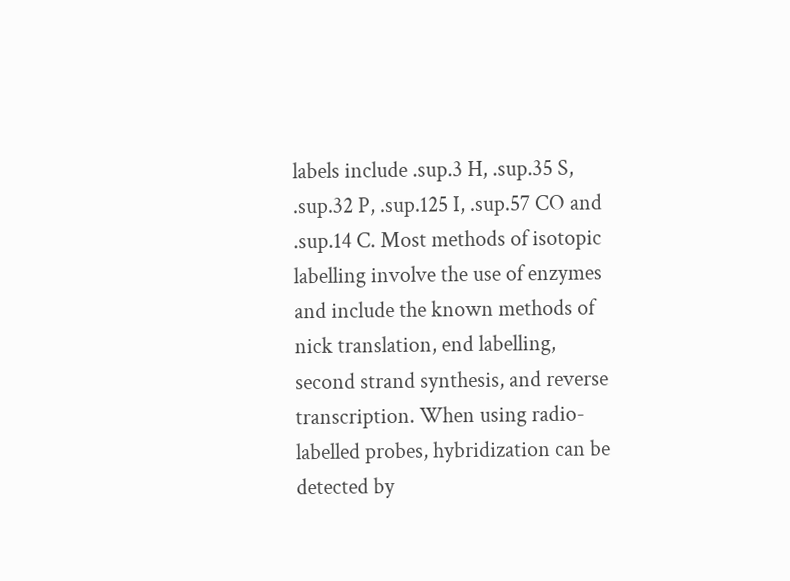labels include .sup.3 H, .sup.35 S, .sup.32 P, .sup.125 I, .sup.57 CO and .sup.14 C. Most methods of isotopic labelling involve the use of enzymes and include the known methods of nick translation, end labelling, second strand synthesis, and reverse transcription. When using radio-labelled probes, hybridization can be detected by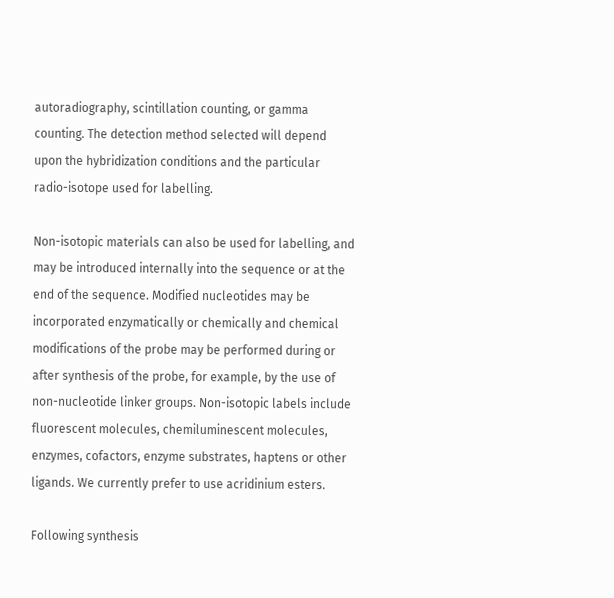autoradiography, scintillation counting, or gamma counting. The detection method selected will depend upon the hybridization conditions and the particular radio-isotope used for labelling.

Non-isotopic materials can also be used for labelling, and may be introduced internally into the sequence or at the end of the sequence. Modified nucleotides may be incorporated enzymatically or chemically and chemical modifications of the probe may be performed during or after synthesis of the probe, for example, by the use of non-nucleotide linker groups. Non-isotopic labels include fluorescent molecules, chemiluminescent molecules, enzymes, cofactors, enzyme substrates, haptens or other ligands. We currently prefer to use acridinium esters.

Following synthesis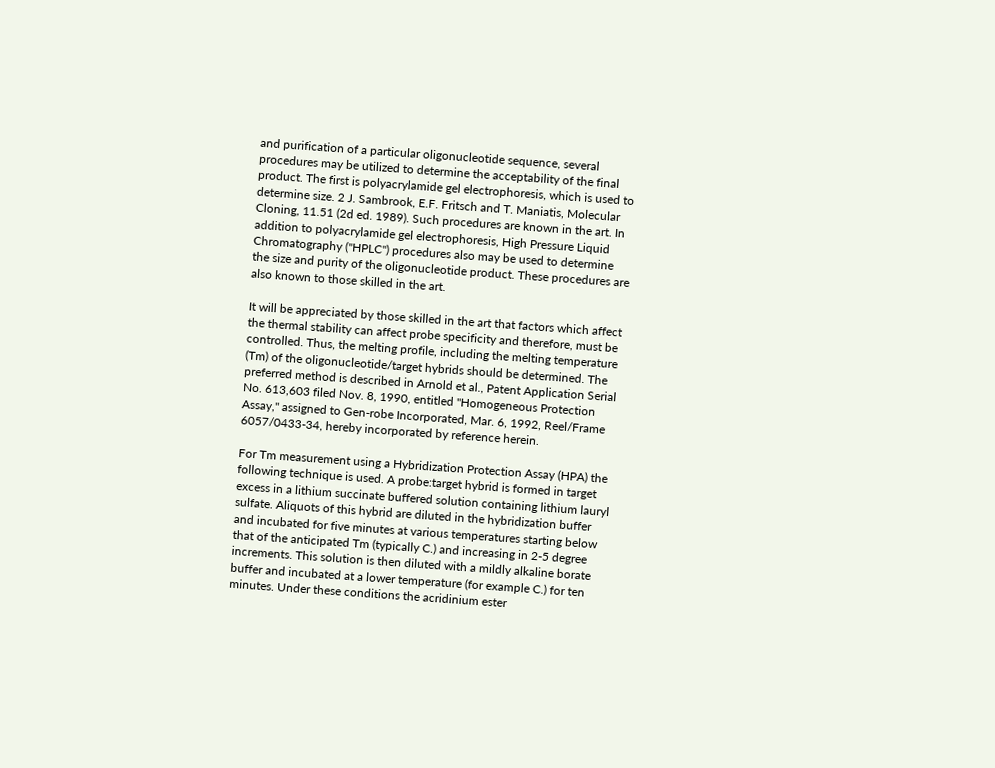and purification of a particular oligonucleotide sequence, several procedures may be utilized to determine the acceptability of the final product. The first is polyacrylamide gel electrophoresis, which is used to determine size. 2 J. Sambrook, E.F. Fritsch and T. Maniatis, Molecular Cloning, 11.51 (2d ed. 1989). Such procedures are known in the art. In addition to polyacrylamide gel electrophoresis, High Pressure Liquid Chromatography ("HPLC") procedures also may be used to determine the size and purity of the oligonucleotide product. These procedures are also known to those skilled in the art.

It will be appreciated by those skilled in the art that factors which affect the thermal stability can affect probe specificity and therefore, must be controlled. Thus, the melting profile, including the melting temperature (Tm) of the oligonucleotide/target hybrids should be determined. The preferred method is described in Arnold et al., Patent Application Serial No. 613,603 filed Nov. 8, 1990, entitled "Homogeneous Protection Assay," assigned to Gen-robe Incorporated, Mar. 6, 1992, Reel/Frame 6057/0433-34, hereby incorporated by reference herein.

For Tm measurement using a Hybridization Protection Assay (HPA) the following technique is used. A probe:target hybrid is formed in target excess in a lithium succinate buffered solution containing lithium lauryl sulfate. Aliquots of this hybrid are diluted in the hybridization buffer and incubated for five minutes at various temperatures starting below that of the anticipated Tm (typically C.) and increasing in 2-5 degree increments. This solution is then diluted with a mildly alkaline borate buffer and incubated at a lower temperature (for example C.) for ten minutes. Under these conditions the acridinium ester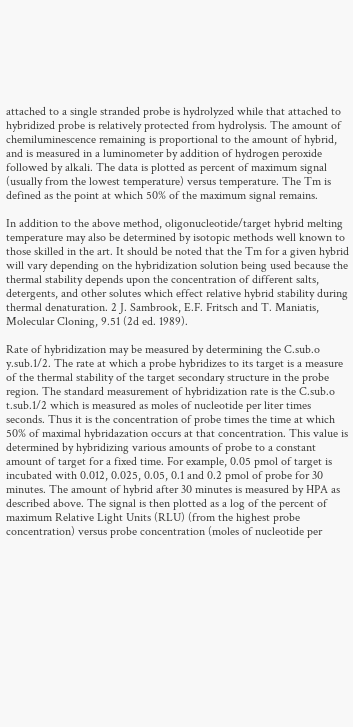attached to a single stranded probe is hydrolyzed while that attached to hybridized probe is relatively protected from hydrolysis. The amount of chemiluminescence remaining is proportional to the amount of hybrid, and is measured in a luminometer by addition of hydrogen peroxide followed by alkali. The data is plotted as percent of maximum signal (usually from the lowest temperature) versus temperature. The Tm is defined as the point at which 50% of the maximum signal remains.

In addition to the above method, oligonucleotide/target hybrid melting temperature may also be determined by isotopic methods well known to those skilled in the art. It should be noted that the Tm for a given hybrid will vary depending on the hybridization solution being used because the thermal stability depends upon the concentration of different salts, detergents, and other solutes which effect relative hybrid stability during thermal denaturation. 2 J. Sambrook, E.F. Fritsch and T. Maniatis, Molecular Cloning, 9.51 (2d ed. 1989).

Rate of hybridization may be measured by determining the C.sub.o y.sub.1/2. The rate at which a probe hybridizes to its target is a measure of the thermal stability of the target secondary structure in the probe region. The standard measurement of hybridization rate is the C.sub.o t.sub.1/2 which is measured as moles of nucleotide per liter times seconds. Thus it is the concentration of probe times the time at which 50% of maximal hybridazation occurs at that concentration. This value is determined by hybridizing various amounts of probe to a constant amount of target for a fixed time. For example, 0.05 pmol of target is incubated with 0.012, 0.025, 0.05, 0.1 and 0.2 pmol of probe for 30 minutes. The amount of hybrid after 30 minutes is measured by HPA as described above. The signal is then plotted as a log of the percent of maximum Relative Light Units (RLU) (from the highest probe concentration) versus probe concentration (moles of nucleotide per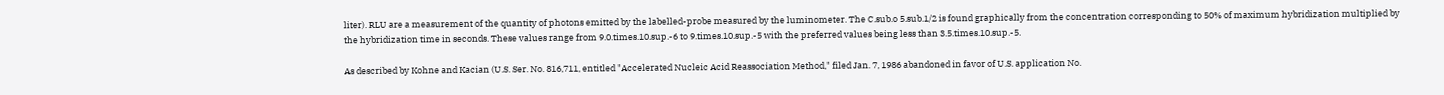liter). RLU are a measurement of the quantity of photons emitted by the labelled-probe measured by the luminometer. The C.sub.o 5.sub.1/2 is found graphically from the concentration corresponding to 50% of maximum hybridization multiplied by the hybridization time in seconds. These values range from 9.0.times.10.sup.-6 to 9.times.10.sup.-5 with the preferred values being less than 3.5.times.10.sup.-5.

As described by Kohne and Kacian (U.S. Ser. No. 816,711, entitled "Accelerated Nucleic Acid Reassociation Method," filed Jan. 7, 1986 abandoned in favor of U.S. application No.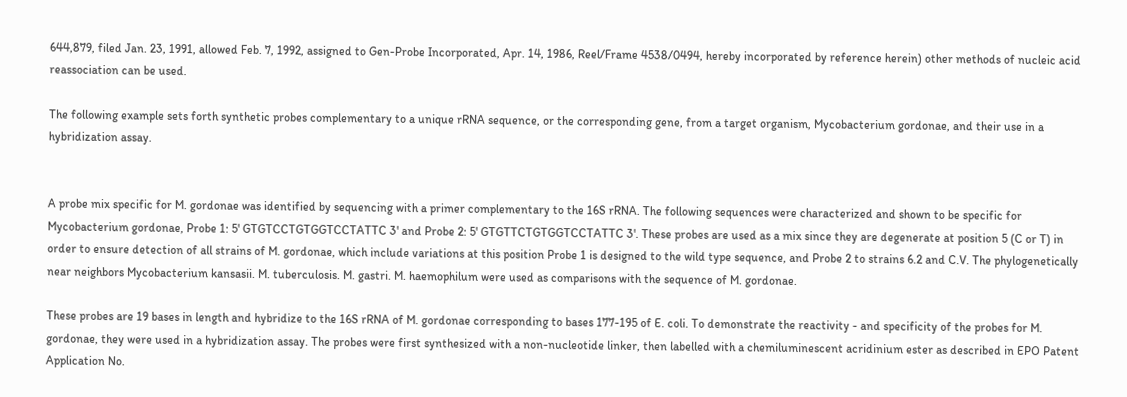644,879, filed Jan. 23, 1991, allowed Feb. 7, 1992, assigned to Gen-Probe Incorporated, Apr. 14, 1986, Reel/Frame 4538/0494, hereby incorporated by reference herein) other methods of nucleic acid reassociation can be used.

The following example sets forth synthetic probes complementary to a unique rRNA sequence, or the corresponding gene, from a target organism, Mycobacterium gordonae, and their use in a hybridization assay.


A probe mix specific for M. gordonae was identified by sequencing with a primer complementary to the 16S rRNA. The following sequences were characterized and shown to be specific for Mycobacterium gordonae, Probe 1: 5' GTGTCCTGTGGTCCTATTC 3' and Probe 2: 5' GTGTTCTGTGGTCCTATTC 3'. These probes are used as a mix since they are degenerate at position 5 (C or T) in order to ensure detection of all strains of M. gordonae, which include variations at this position Probe 1 is designed to the wild type sequence, and Probe 2 to strains 6.2 and C.V. The phylogenetically near neighbors Mycobacterium kansasii. M. tuberculosis. M. gastri. M. haemophilum were used as comparisons with the sequence of M. gordonae.

These probes are 19 bases in length and hybridize to the 16S rRNA of M. gordonae corresponding to bases 177-195 of E. coli. To demonstrate the reactivity - and specificity of the probes for M. gordonae, they were used in a hybridization assay. The probes were first synthesized with a non-nucleotide linker, then labelled with a chemiluminescent acridinium ester as described in EPO Patent Application No.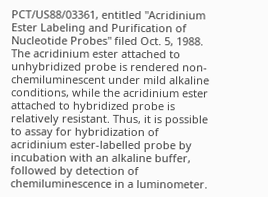PCT/US88/03361, entitled "Acridinium Ester Labeling and Purification of Nucleotide Probes" filed Oct. 5, 1988. The acridinium ester attached to unhybridized probe is rendered non-chemiluminescent under mild alkaline conditions, while the acridinium ester attached to hybridized probe is relatively resistant. Thus, it is possible to assay for hybridization of acridinium ester-labelled probe by incubation with an alkaline buffer, followed by detection of chemiluminescence in a luminometer.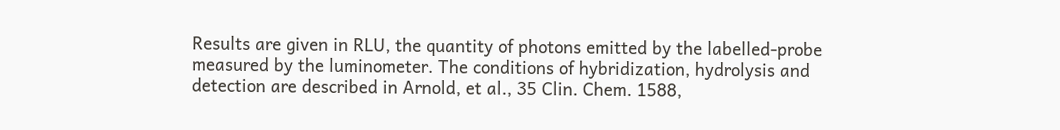Results are given in RLU, the quantity of photons emitted by the labelled-probe measured by the luminometer. The conditions of hybridization, hydrolysis and detection are described in Arnold, et al., 35 Clin. Chem. 1588,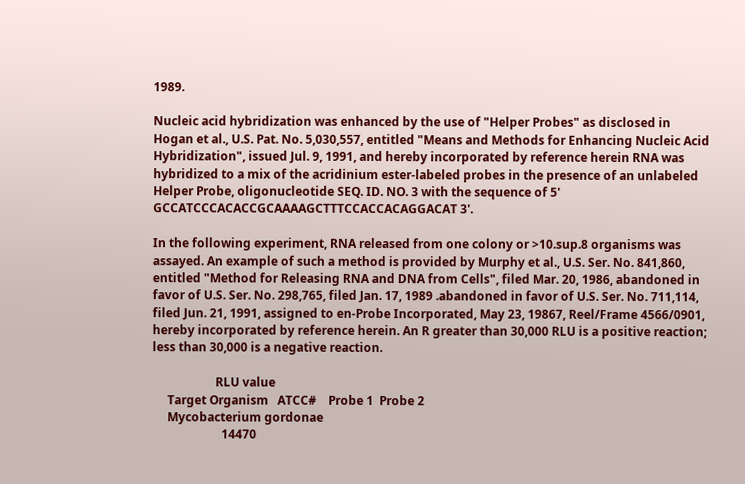1989.

Nucleic acid hybridization was enhanced by the use of "Helper Probes" as disclosed in Hogan et al., U.S. Pat. No. 5,030,557, entitled "Means and Methods for Enhancing Nucleic Acid Hybridization", issued Jul. 9, 1991, and hereby incorporated by reference herein RNA was hybridized to a mix of the acridinium ester-labeled probes in the presence of an unlabeled Helper Probe, oligonucleotide SEQ. ID. NO. 3 with the sequence of 5' GCCATCCCACACCGCAAAAGCTTTCCACCACAGGACAT 3'.

In the following experiment, RNA released from one colony or >10.sup.8 organisms was assayed. An example of such a method is provided by Murphy et al., U.S. Ser. No. 841,860, entitled "Method for Releasing RNA and DNA from Cells", filed Mar. 20, 1986, abandoned in favor of U.S. Ser. No. 298,765, filed Jan. 17, 1989 .abandoned in favor of U.S. Ser. No. 711,114, filed Jun. 21, 1991, assigned to en-Probe Incorporated, May 23, 19867, Reel/Frame 4566/0901, hereby incorporated by reference herein. An R greater than 30,000 RLU is a positive reaction; less than 30,000 is a negative reaction.

                     RLU value
     Target Organism   ATCC#    Probe 1  Probe 2
     Mycobacterium gordonae
                       14470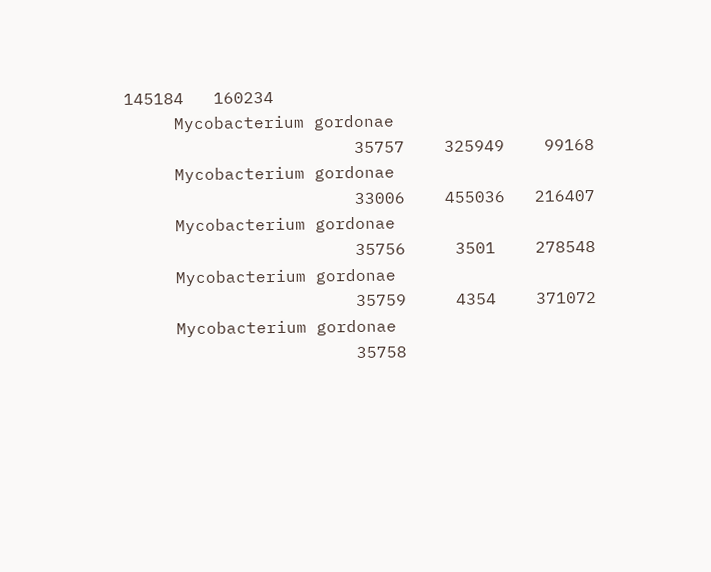145184   160234
     Mycobacterium gordonae
                       35757    325949    99168
     Mycobacterium gordonae
                       33006    455036   216407
     Mycobacterium gordonae
                       35756     3501    278548
     Mycobacterium gordonae
                       35759     4354    371072
     Mycobacterium gordonae
                       35758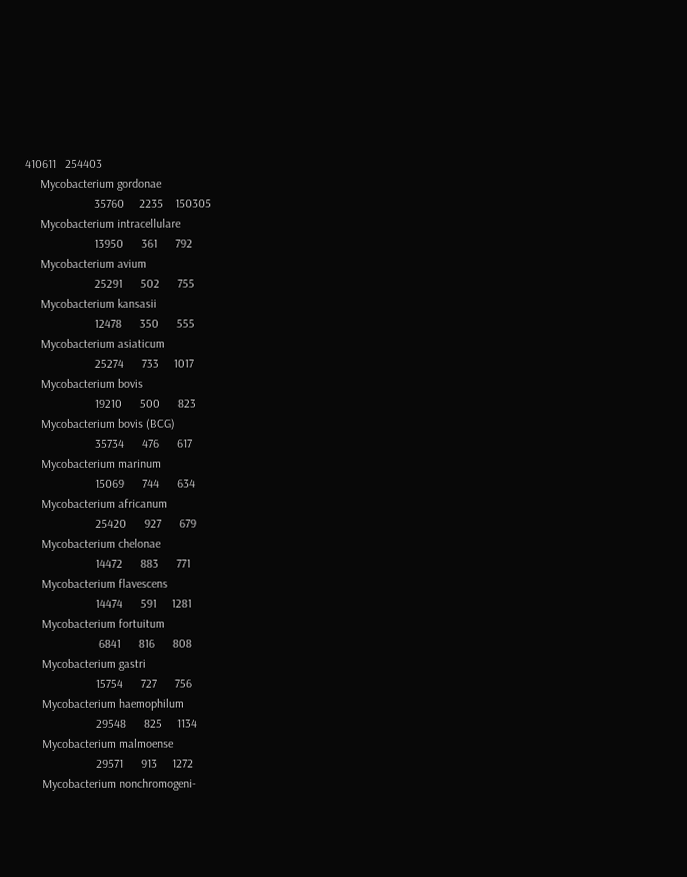410611   254403
     Mycobacterium gordonae
                       35760     2235    150305
     Mycobacterium intracellulare
                       13950      361      792
     Mycobacterium avium
                       25291      502      755
     Mycobacterium kansasii
                       12478      350      555
     Mycobacterium asiaticum
                       25274      733     1017
     Mycobacterium bovis
                       19210      500      823
     Mycobacterium bovis (BCG)
                       35734      476      617
     Mycobacterium marinum
                       15069      744      634
     Mycobacterium africanum
                       25420      927      679
     Mycobacterium chelonae
                       14472      883      771
     Mycobacterium flavescens
                       14474      591     1281
     Mycobacterium fortuitum
                        6841      816      808
     Mycobacterium gastri
                       15754      727      756
     Mycobacterium haemophilum
                       29548      825     1134
     Mycobacterium malmoense
                       29571      913     1272
     Mycobacterium nonchromogeni-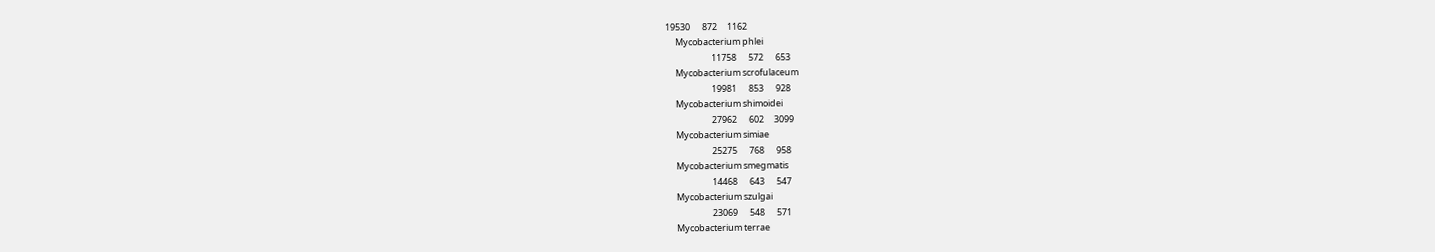19530      872     1162
     Mycobacterium phlei
                       11758      572      653
     Mycobacterium scrofulaceum
                       19981      853      928
     Mycobacterium shimoidei
                       27962      602     3099
     Mycobacterium simiae
                       25275      768      958
     Mycobacterium smegmatis
                       14468      643      547
     Mycobacterium szulgai
                       23069      548      571
     Mycobacterium terrae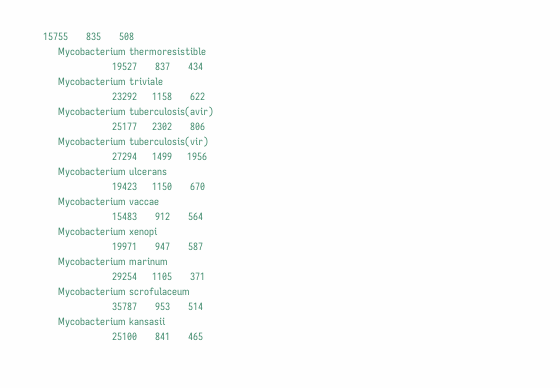15755      835      508
     Mycobacterium thermoresistible
                       19527      837      434
     Mycobacterium triviale
                       23292     1158      622
     Mycobacterium tuberculosis(avir)
                       25177     2302      806
     Mycobacterium tuberculosis(vir)
                       27294     1499     1956
     Mycobacterium ulcerans
                       19423     1150      670
     Mycobacterium vaccae
                       15483      912      564
     Mycobacterium xenopi
                       19971      947      587
     Mycobacterium marinum
                       29254     1105      371
     Mycobacterium scrofulaceum
                       35787      953      514
     Mycobacterium kansasii
                       25100      841      465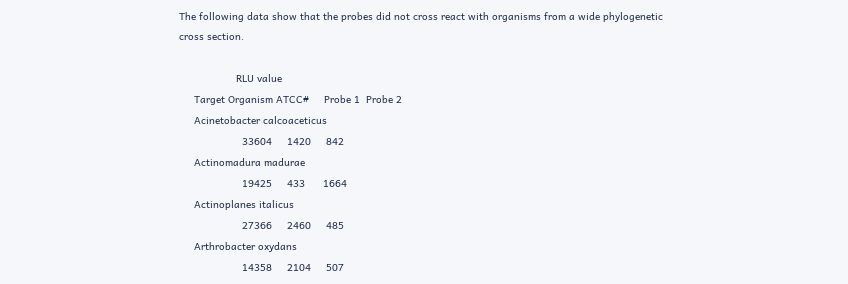The following data show that the probes did not cross react with organisms from a wide phylogenetic cross section.

                   RLU value
     Target Organism ATCC#     Probe 1  Probe 2
     Acinetobacter calcoaceticus
                     33604     1420     842
     Actinomadura madurae
                     19425     433      1664
     Actinoplanes italicus
                     27366     2460     485
     Arthrobacter oxydans
                     14358     2104     507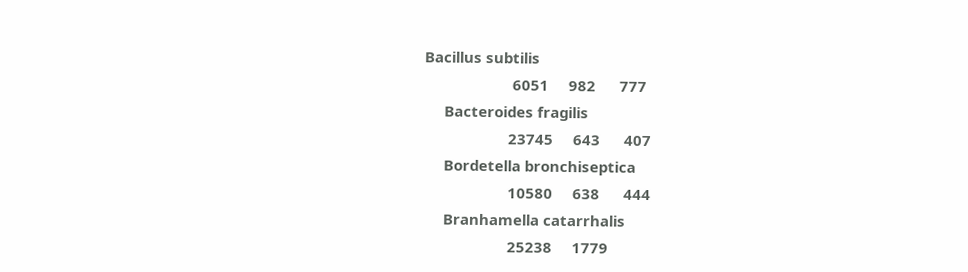Bacillus subtilis
                      6051     982      777
     Bacteroides fragilis
                     23745     643      407
     Bordetella bronchiseptica
                     10580     638      444
     Branhamella catarrhalis
                     25238     1779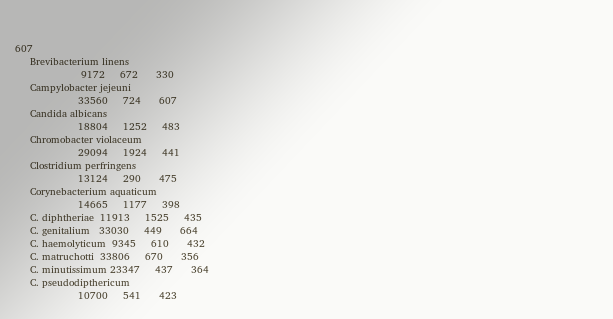607
     Brevibacterium linens
                      9172     672      330
     Campylobacter jejeuni
                     33560     724      607
     Candida albicans
                     18804     1252     483
     Chromobacter violaceum
                     29094     1924     441
     Clostridium perfringens
                     13124     290      475
     Corynebacterium aquaticum
                     14665     1177     398
     C. diphtheriae  11913     1525     435
     C. genitalium   33030     449      664
     C. haemolyticum  9345     610      432
     C. matruchotti  33806     670      356
     C. minutissimum 23347     437      364
     C. pseudodipthericum
                     10700     541      423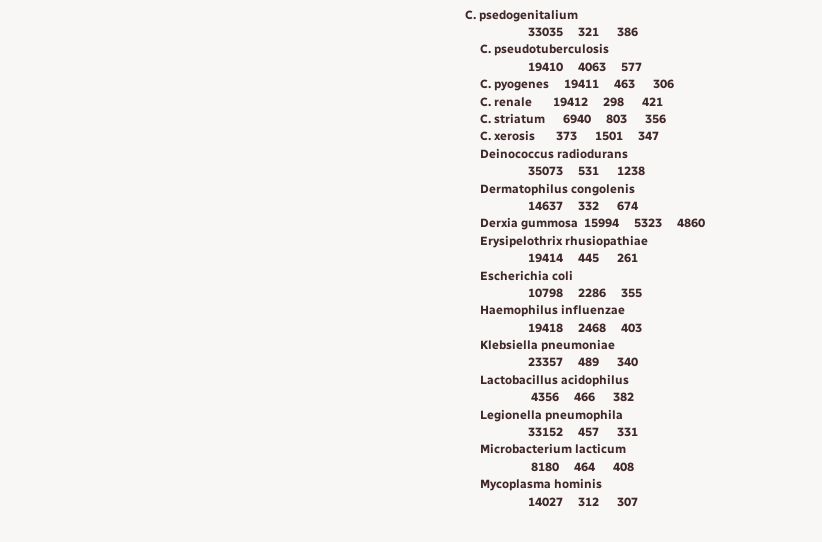C. psedogenitalium
                     33035     321      386
     C. pseudotuberculosis
                     19410     4063     577
     C. pyogenes     19411     463      306
     C. renale       19412     298      421
     C. striatum      6940     803      356
     C. xerosis       373      1501     347
     Deinococcus radiodurans
                     35073     531      1238
     Dermatophilus congolenis
                     14637     332      674
     Derxia gummosa  15994     5323     4860
     Erysipelothrix rhusiopathiae
                     19414     445      261
     Escherichia coli
                     10798     2286     355
     Haemophilus influenzae
                     19418     2468     403
     Klebsiella pneumoniae
                     23357     489      340
     Lactobacillus acidophilus
                      4356     466      382
     Legionella pneumophila
                     33152     457      331
     Microbacterium lacticum
                      8180     464      408
     Mycoplasma hominis
                     14027     312      307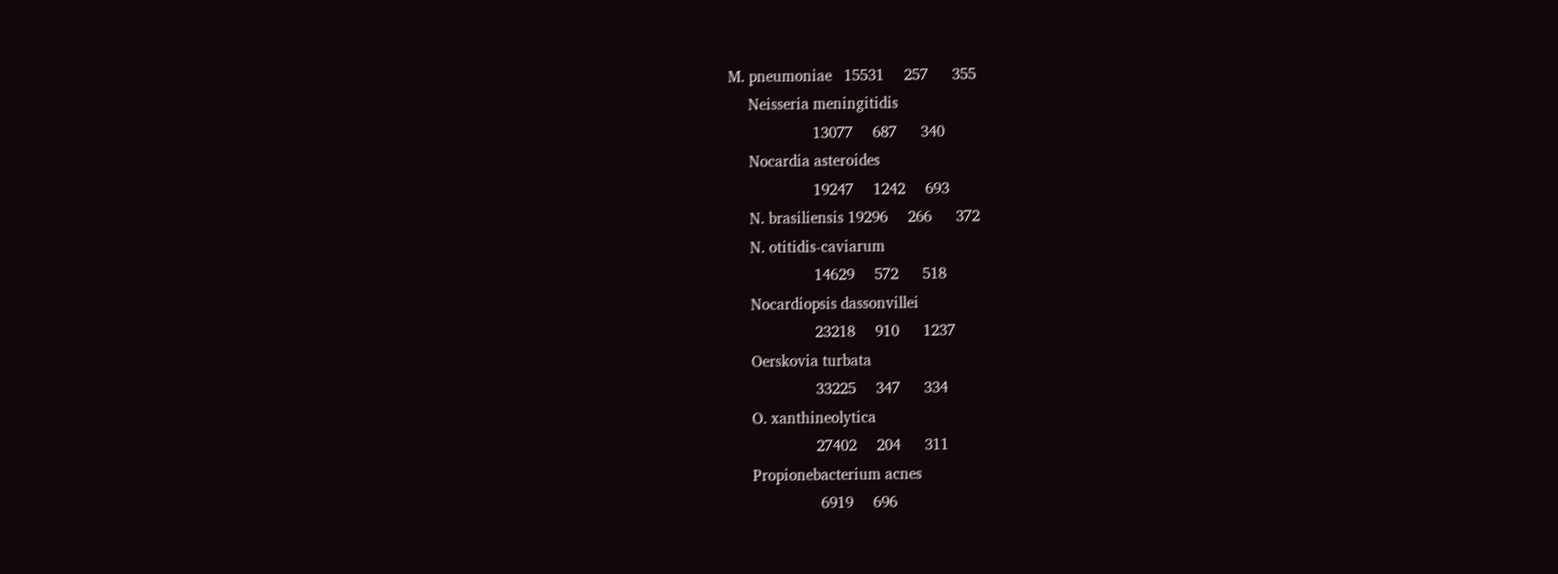M. pneumoniae   15531     257      355
     Neisseria meningitidis
                     13077     687      340
     Nocardia asteroides
                     19247     1242     693
     N. brasiliensis 19296     266      372
     N. otitidis-caviarum
                     14629     572      518
     Nocardiopsis dassonvillei
                     23218     910      1237
     Oerskovia turbata
                     33225     347      334
     O. xanthineolytica
                     27402     204      311
     Propionebacterium acnes
                      6919     696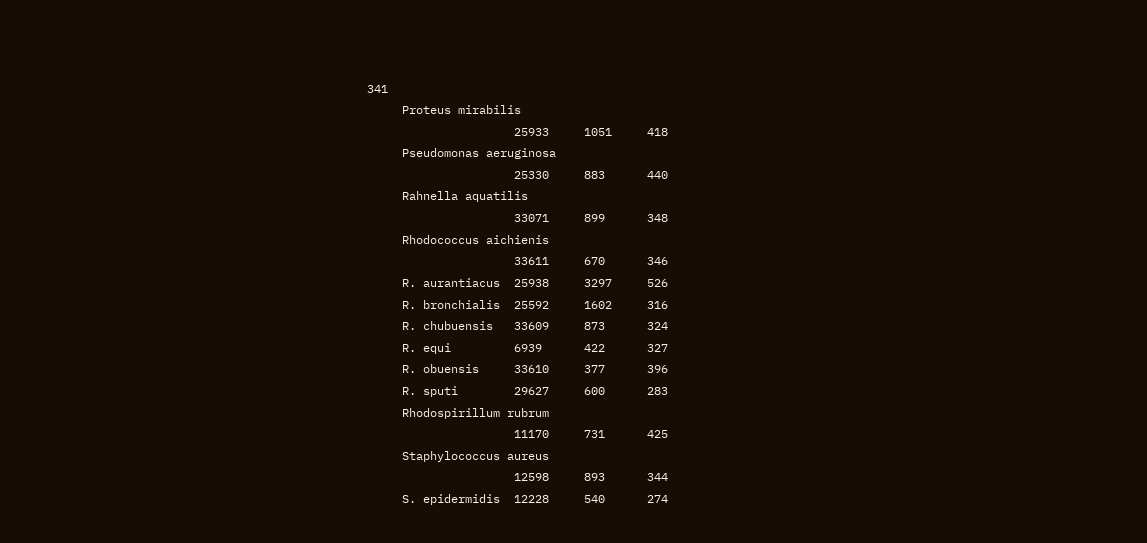341
     Proteus mirabilis
                     25933     1051     418
     Pseudomonas aeruginosa
                     25330     883      440
     Rahnella aquatilis
                     33071     899      348
     Rhodococcus aichienis
                     33611     670      346
     R. aurantiacus  25938     3297     526
     R. bronchialis  25592     1602     316
     R. chubuensis   33609     873      324
     R. equi         6939      422      327
     R. obuensis     33610     377      396
     R. sputi        29627     600      283
     Rhodospirillum rubrum
                     11170     731      425
     Staphylococcus aureus
                     12598     893      344
     S. epidermidis  12228     540      274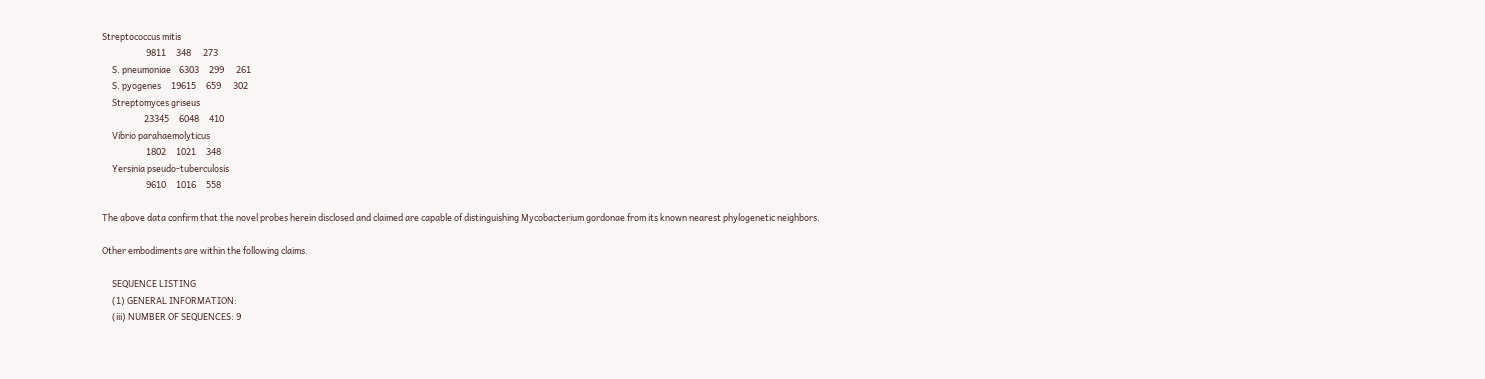Streptococcus mitis
                      9811     348      273
     S. pneumoniae    6303     299      261
     S. pyogenes     19615     659      302
     Streptomyces griseus
                     23345     6048     410
     Vibrio parahaemolyticus
                      1802     1021     348
     Yersinia pseudo-tuberculosis
                      9610     1016     558

The above data confirm that the novel probes herein disclosed and claimed are capable of distinguishing Mycobacterium gordonae from its known nearest phylogenetic neighbors.

Other embodiments are within the following claims.

     SEQUENCE LISTING
     (1) GENERAL INFORMATION:
     (iii) NUMBER OF SEQUENCES: 9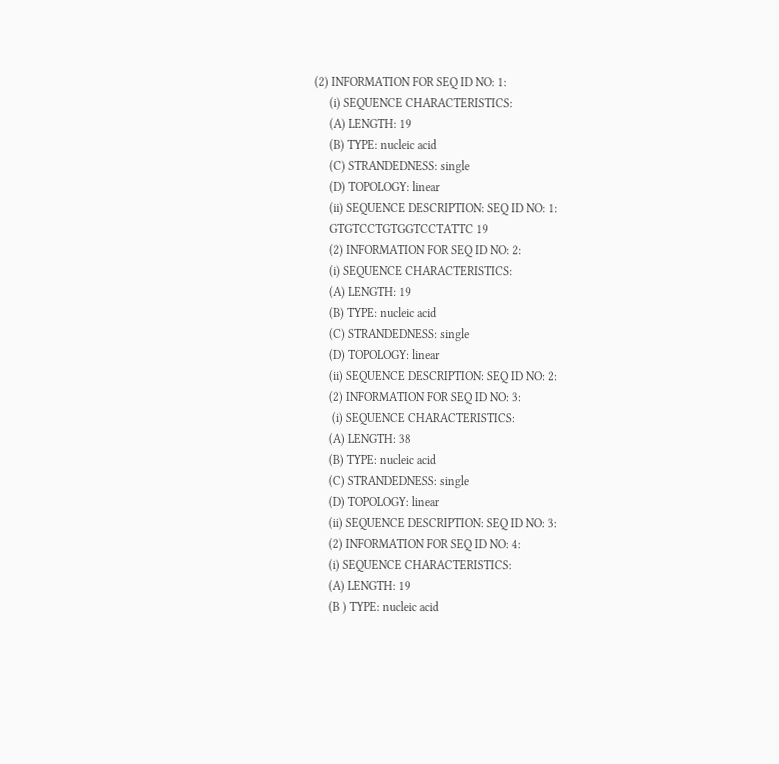(2) INFORMATION FOR SEQ ID NO: 1:
     (i) SEQUENCE CHARACTERISTICS:
     (A) LENGTH: 19
     (B) TYPE: nucleic acid
     (C) STRANDEDNESS: single
     (D) TOPOLOGY: linear
     (ii) SEQUENCE DESCRIPTION: SEQ ID NO: 1:
     GTGTCCTGTGGTCCTATTC 19
     (2) INFORMATION FOR SEQ ID NO: 2:
     (i) SEQUENCE CHARACTERISTICS:
     (A) LENGTH: 19
     (B) TYPE: nucleic acid
     (C) STRANDEDNESS: single
     (D) TOPOLOGY: linear
     (ii) SEQUENCE DESCRIPTION: SEQ ID NO: 2:
     (2) INFORMATION FOR SEQ ID NO: 3:
      (i) SEQUENCE CHARACTERISTICS:
     (A) LENGTH: 38
     (B) TYPE: nucleic acid
     (C) STRANDEDNESS: single
     (D) TOPOLOGY: linear
     (ii) SEQUENCE DESCRIPTION: SEQ ID NO: 3:
     (2) INFORMATION FOR SEQ ID NO: 4:
     (i) SEQUENCE CHARACTERISTICS:
     (A) LENGTH: 19
     (B ) TYPE: nucleic acid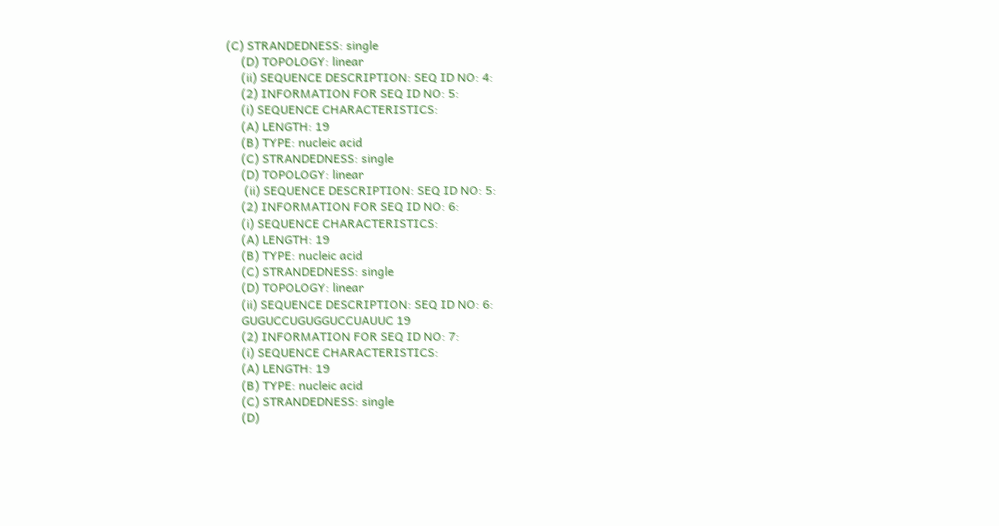(C) STRANDEDNESS: single
     (D) TOPOLOGY: linear
     (ii) SEQUENCE DESCRIPTION: SEQ ID NO: 4:
     (2) INFORMATION FOR SEQ ID NO: 5:
     (i) SEQUENCE CHARACTERISTICS:
     (A) LENGTH: 19
     (B) TYPE: nucleic acid
     (C) STRANDEDNESS: single
     (D) TOPOLOGY: linear
      (ii) SEQUENCE DESCRIPTION: SEQ ID NO: 5:
     (2) INFORMATION FOR SEQ ID NO: 6:
     (i) SEQUENCE CHARACTERISTICS:
     (A) LENGTH: 19
     (B) TYPE: nucleic acid
     (C) STRANDEDNESS: single
     (D) TOPOLOGY: linear
     (ii) SEQUENCE DESCRIPTION: SEQ ID NO: 6:
     GUGUCCUGUGGUCCUAUUC 19
     (2) INFORMATION FOR SEQ ID NO: 7:
     (i) SEQUENCE CHARACTERISTICS:
     (A) LENGTH: 19
     (B) TYPE: nucleic acid
     (C) STRANDEDNESS: single
     (D)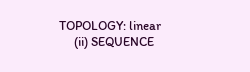TOPOLOGY: linear
     (ii) SEQUENCE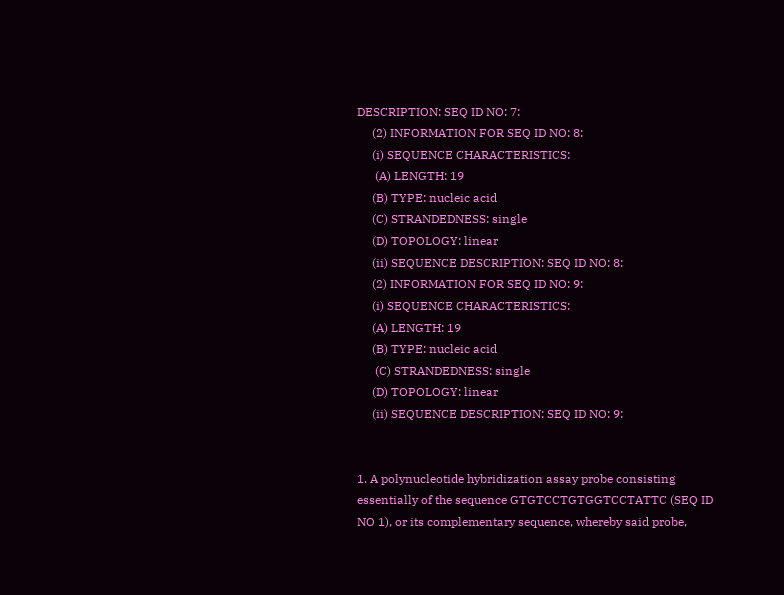DESCRIPTION: SEQ ID NO: 7:
     (2) INFORMATION FOR SEQ ID NO: 8:
     (i) SEQUENCE CHARACTERISTICS:
      (A) LENGTH: 19
     (B) TYPE: nucleic acid
     (C) STRANDEDNESS: single
     (D) TOPOLOGY: linear
     (ii) SEQUENCE DESCRIPTION: SEQ ID NO: 8:
     (2) INFORMATION FOR SEQ ID NO: 9:
     (i) SEQUENCE CHARACTERISTICS:
     (A) LENGTH: 19
     (B) TYPE: nucleic acid
      (C) STRANDEDNESS: single
     (D) TOPOLOGY: linear
     (ii) SEQUENCE DESCRIPTION: SEQ ID NO: 9:


1. A polynucleotide hybridization assay probe consisting essentially of the sequence GTGTCCTGTGGTCCTATTC (SEQ ID NO 1), or its complementary sequence, whereby said probe,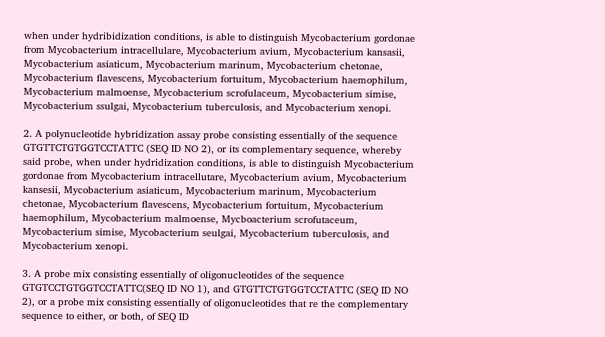when under hydribidization conditions, is able to distinguish Mycobacterium gordonae from Mycobacterium intracellulare, Mycobacterium avium, Mycobacterium kansasii, Mycobacterium asiaticum, Mycobacterium marinum, Mycobacterium chetonae, Mycobacterium flavescens, Mycobacterium fortuitum, Mycobacterium haemophilum, Mycobacterium malmoense, Mycobacterium scrofulaceum, Mycobacterium simise, Mycobacterium ssulgai, Mycobacterium tuberculosis, and Mycobacterium xenopi.

2. A polynucleotide hybridization assay probe consisting essentially of the sequence GTGTTCTGTGGTCCTATTC (SEQ ID NO 2), or its complementary sequence, whereby said probe, when under hydridization conditions, is able to distinguish Mycobacterium gordonae from Mycobacterium intracellutare, Mycobacterium avium, Mycobacterium kansesii, Mycobacterium asiaticum, Mycobacterium marinum, Mycobacterium chetonae, Mycobacterium flavescens, Mycobacterium fortuitum, Mycobacterium haemophilum, Mycobacterium malmoense, Mycboacterium scrofutaceum, Mycobacterium simise, Mycobacterium seulgai, Mycobacterium tuberculosis, and Mycobacterium xenopi.

3. A probe mix consisting essentially of oligonucleotides of the sequence GTGTCCTGTGGTCCTATTC(SEQ ID NO 1), and GTGTTCTGTGGTCCTATTC (SEQ ID NO 2), or a probe mix consisting essentially of oligonucleotides that re the complementary sequence to either, or both, of SEQ ID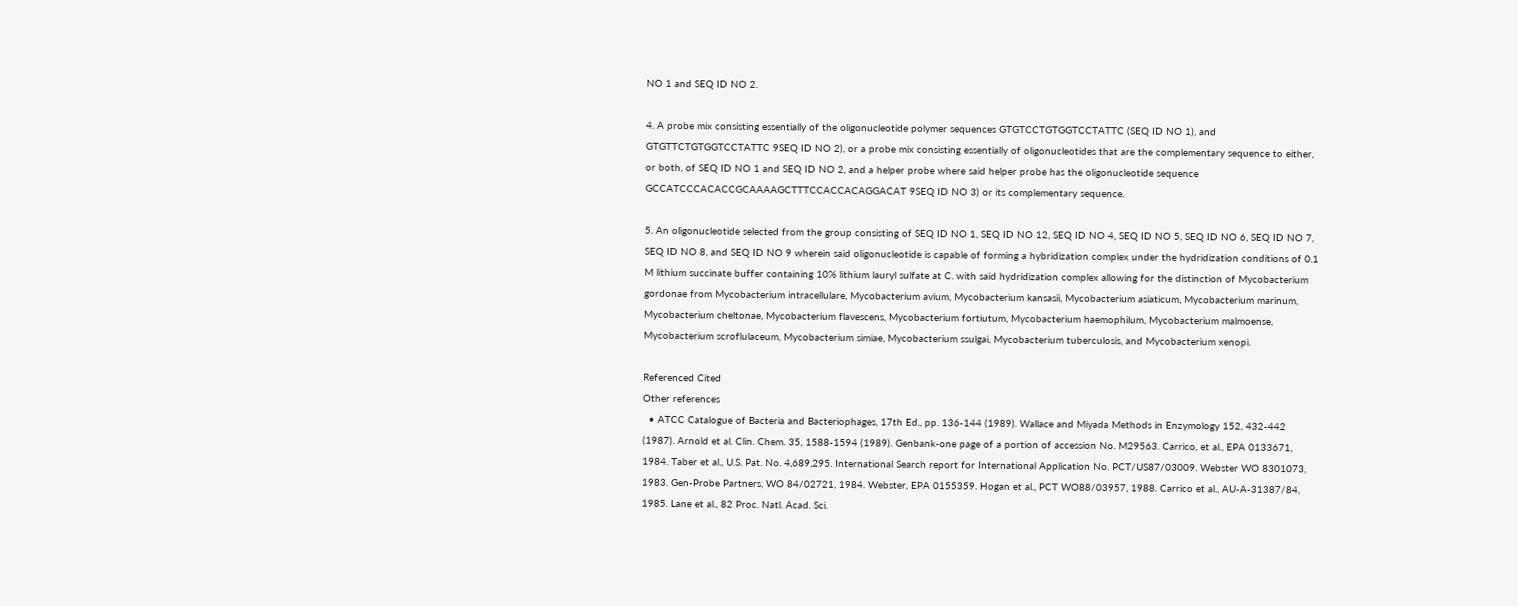NO 1 and SEQ ID NO 2.

4. A probe mix consisting essentially of the oligonucleotide polymer sequences GTGTCCTGTGGTCCTATTC (SEQ ID NO 1), and GTGTTCTGTGGTCCTATTC 9SEQ ID NO 2), or a probe mix consisting essentially of oligonucleotides that are the complementary sequence to either, or both, of SEQ ID NO 1 and SEQ ID NO 2, and a helper probe where said helper probe has the oligonucleotide sequence GCCATCCCACACCGCAAAAGCTTTCCACCACAGGACAT 9SEQ ID NO 3) or its complementary sequence.

5. An oligonucleotide selected from the group consisting of SEQ ID NO 1, SEQ ID NO 12, SEQ ID NO 4, SEQ ID NO 5, SEQ ID NO 6, SEQ ID NO 7, SEQ ID NO 8, and SEQ ID NO 9 wherein said oligonucleotide is capable of forming a hybridization complex under the hydridization conditions of 0.1 M lithium succinate buffer containing 10% lithium lauryl sulfate at C. with said hydridization complex allowing for the distinction of Mycobacterium gordonae from Mycobacterium intracellulare, Mycobacterium avium, Mycobacterium kansasii, Mycobacterium asiaticum, Mycobacterium marinum, Mycobacterium cheltonae, Mycobacterium flavescens, Mycobacterium fortiutum, Mycobacterium haemophilum, Mycobacterium malmoense, Mycobacterium scroflulaceum, Mycobacterium simiae, Mycobacterium ssulgai, Mycobacterium tuberculosis, and Mycobacterium xenopi.

Referenced Cited
Other references
  • ATCC Catalogue of Bacteria and Bacteriophages, 17th Ed., pp. 136-144 (1989). Wallace and Miyada Methods in Enzymology 152, 432-442 (1987). Arnold et al. Clin. Chem. 35, 1588-1594 (1989). Genbank-one page of a portion of accession No. M29563. Carrico, et al., EPA 0133671, 1984. Taber et al., U.S. Pat. No. 4,689,295. International Search report for International Application No. PCT/US87/03009. Webster WO 8301073, 1983. Gen-Probe Partners, WO 84/02721, 1984. Webster, EPA 0155359. Hogan et al., PCT WO88/03957, 1988. Carrico et al., AU-A-31387/84, 1985. Lane et al., 82 Proc. Natl. Acad. Sci.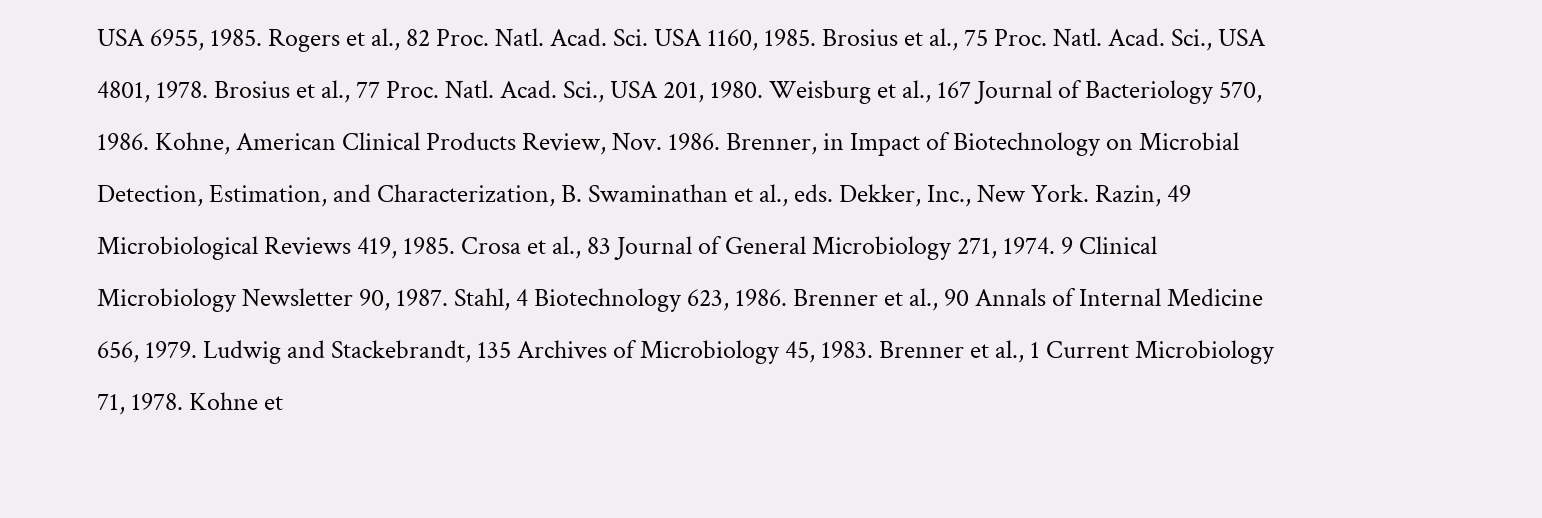USA 6955, 1985. Rogers et al., 82 Proc. Natl. Acad. Sci. USA 1160, 1985. Brosius et al., 75 Proc. Natl. Acad. Sci., USA 4801, 1978. Brosius et al., 77 Proc. Natl. Acad. Sci., USA 201, 1980. Weisburg et al., 167 Journal of Bacteriology 570, 1986. Kohne, American Clinical Products Review, Nov. 1986. Brenner, in Impact of Biotechnology on Microbial Detection, Estimation, and Characterization, B. Swaminathan et al., eds. Dekker, Inc., New York. Razin, 49 Microbiological Reviews 419, 1985. Crosa et al., 83 Journal of General Microbiology 271, 1974. 9 Clinical Microbiology Newsletter 90, 1987. Stahl, 4 Biotechnology 623, 1986. Brenner et al., 90 Annals of Internal Medicine 656, 1979. Ludwig and Stackebrandt, 135 Archives of Microbiology 45, 1983. Brenner et al., 1 Current Microbiology 71, 1978. Kohne et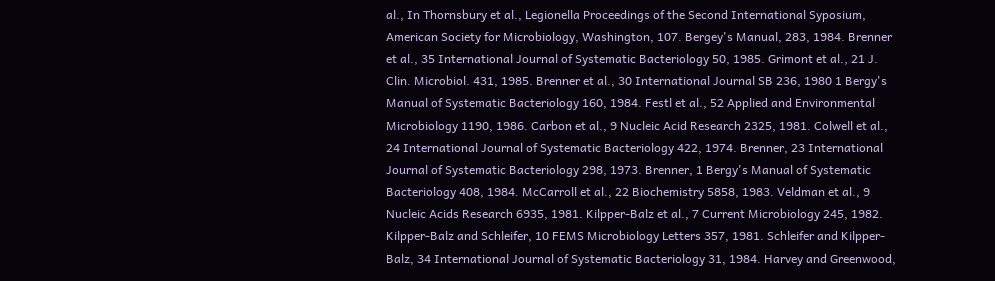al., In Thornsbury et al., Legionella Proceedings of the Second International Syposium, American Society for Microbiology, Washington, 107. Bergey's Manual, 283, 1984. Brenner et al., 35 International Journal of Systematic Bacteriology 50, 1985. Grimont et al., 21 J. Clin. Microbiol. 431, 1985. Brenner et al., 30 International Journal SB 236, 1980 1 Bergy's Manual of Systematic Bacteriology 160, 1984. Festl et al., 52 Applied and Environmental Microbiology 1190, 1986. Carbon et al., 9 Nucleic Acid Research 2325, 1981. Colwell et al., 24 International Journal of Systematic Bacteriology 422, 1974. Brenner, 23 International Journal of Systematic Bacteriology 298, 1973. Brenner, 1 Bergy's Manual of Systematic Bacteriology 408, 1984. McCarroll et al., 22 Biochemistry 5858, 1983. Veldman et al., 9 Nucleic Acids Research 6935, 1981. Kilpper-Balz et al., 7 Current Microbiology 245, 1982. Kilpper-Balz and Schleifer, 10 FEMS Microbiology Letters 357, 1981. Schleifer and Kilpper-Balz, 34 International Journal of Systematic Bacteriology 31, 1984. Harvey and Greenwood,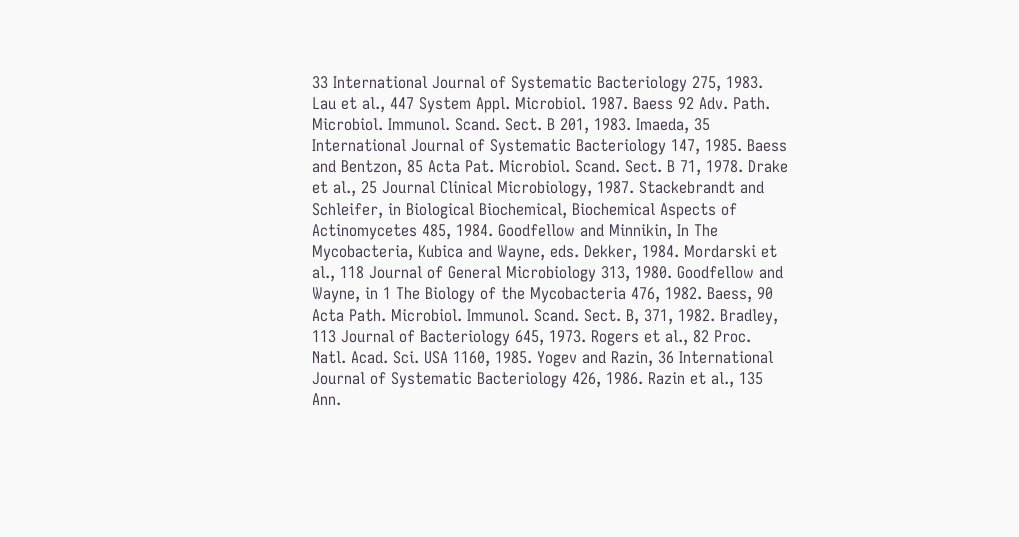33 International Journal of Systematic Bacteriology 275, 1983. Lau et al., 447 System Appl. Microbiol. 1987. Baess 92 Adv. Path. Microbiol. Immunol. Scand. Sect. B 201, 1983. Imaeda, 35 International Journal of Systematic Bacteriology 147, 1985. Baess and Bentzon, 85 Acta Pat. Microbiol. Scand. Sect. B 71, 1978. Drake et al., 25 Journal Clinical Microbiology, 1987. Stackebrandt and Schleifer, in Biological Biochemical, Biochemical Aspects of Actinomycetes 485, 1984. Goodfellow and Minnikin, In The Mycobacteria, Kubica and Wayne, eds. Dekker, 1984. Mordarski et al., 118 Journal of General Microbiology 313, 1980. Goodfellow and Wayne, in 1 The Biology of the Mycobacteria 476, 1982. Baess, 90 Acta Path. Microbiol. Immunol. Scand. Sect. B, 371, 1982. Bradley, 113 Journal of Bacteriology 645, 1973. Rogers et al., 82 Proc. Natl. Acad. Sci. USA 1160, 1985. Yogev and Razin, 36 International Journal of Systematic Bacteriology 426, 1986. Razin et al., 135 Ann.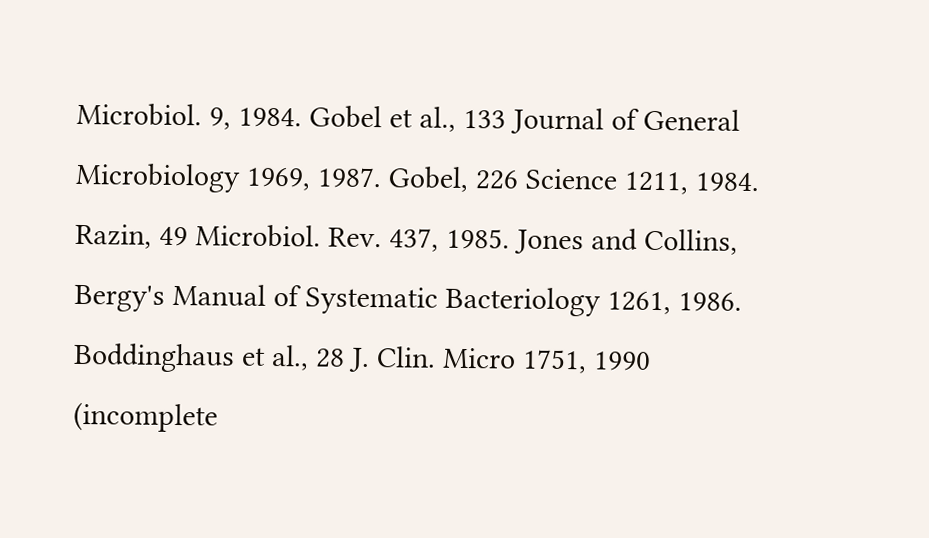Microbiol. 9, 1984. Gobel et al., 133 Journal of General Microbiology 1969, 1987. Gobel, 226 Science 1211, 1984. Razin, 49 Microbiol. Rev. 437, 1985. Jones and Collins, Bergy's Manual of Systematic Bacteriology 1261, 1986. Boddinghaus et al., 28 J. Clin. Micro 1751, 1990 (incomplete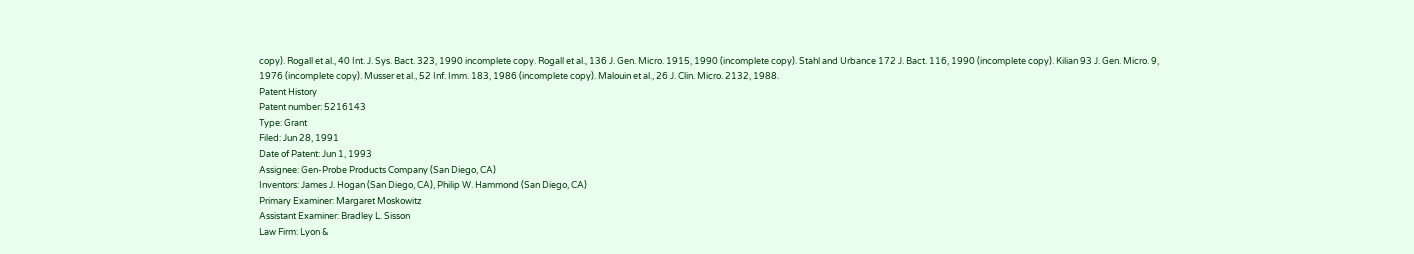copy). Rogall et al., 40 Int. J. Sys. Bact. 323, 1990 incomplete copy. Rogall et al., 136 J. Gen. Micro. 1915, 1990 (incomplete copy). Stahl and Urbance 172 J. Bact. 116, 1990 (incomplete copy). Kilian 93 J. Gen. Micro. 9, 1976 (incomplete copy). Musser et al., 52 Inf. Imm. 183, 1986 (incomplete copy). Malouin et al., 26 J. Clin. Micro. 2132, 1988.
Patent History
Patent number: 5216143
Type: Grant
Filed: Jun 28, 1991
Date of Patent: Jun 1, 1993
Assignee: Gen-Probe Products Company (San Diego, CA)
Inventors: James J. Hogan (San Diego, CA), Philip W. Hammond (San Diego, CA)
Primary Examiner: Margaret Moskowitz
Assistant Examiner: Bradley L. Sisson
Law Firm: Lyon &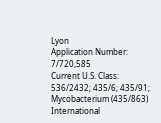Lyon
Application Number: 7/720,585
Current U.S. Class: 536/2432; 435/6; 435/91; Mycobacterium (435/863)
International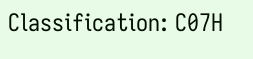Classification: C07H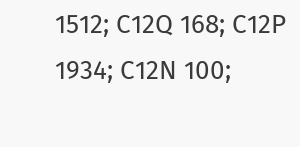1512; C12Q 168; C12P 1934; C12N 100;